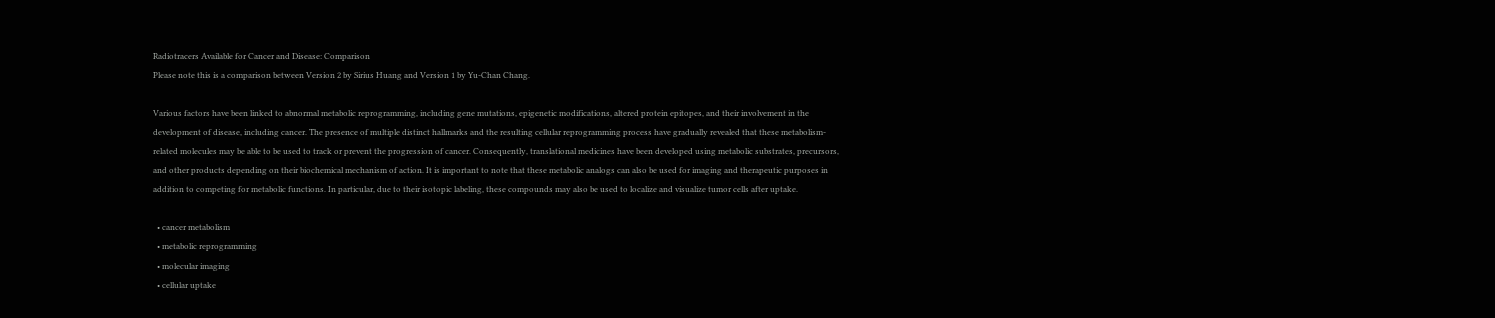Radiotracers Available for Cancer and Disease: Comparison
Please note this is a comparison between Version 2 by Sirius Huang and Version 1 by Yu-Chan Chang.

Various factors have been linked to abnormal metabolic reprogramming, including gene mutations, epigenetic modifications, altered protein epitopes, and their involvement in the development of disease, including cancer. The presence of multiple distinct hallmarks and the resulting cellular reprogramming process have gradually revealed that these metabolism-related molecules may be able to be used to track or prevent the progression of cancer. Consequently, translational medicines have been developed using metabolic substrates, precursors, and other products depending on their biochemical mechanism of action. It is important to note that these metabolic analogs can also be used for imaging and therapeutic purposes in addition to competing for metabolic functions. In particular, due to their isotopic labeling, these compounds may also be used to localize and visualize tumor cells after uptake.

  • cancer metabolism
  • metabolic reprogramming
  • molecular imaging
  • cellular uptake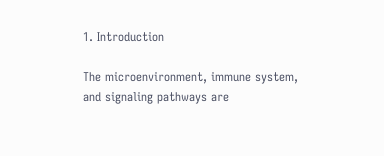1. Introduction

The microenvironment, immune system, and signaling pathways are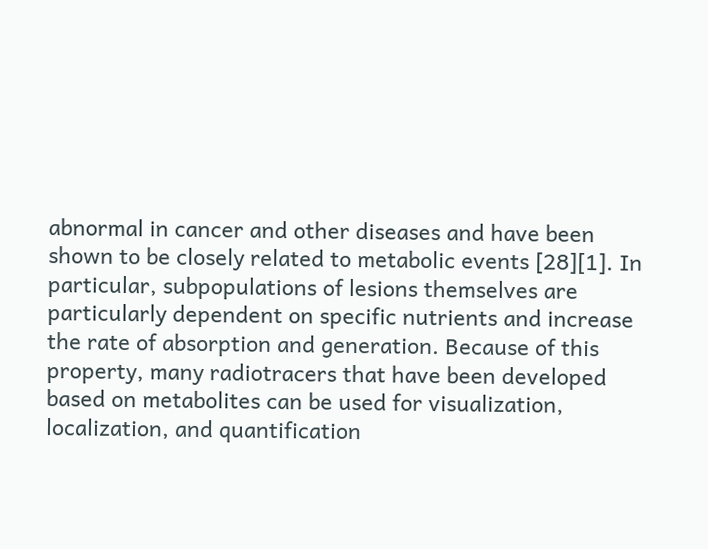abnormal in cancer and other diseases and have been shown to be closely related to metabolic events [28][1]. In particular, subpopulations of lesions themselves are particularly dependent on specific nutrients and increase the rate of absorption and generation. Because of this property, many radiotracers that have been developed based on metabolites can be used for visualization, localization, and quantification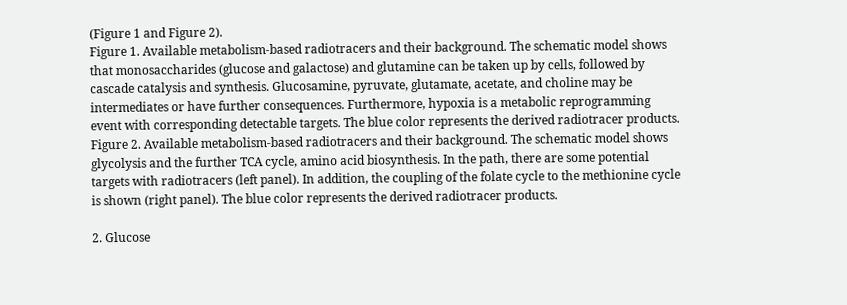(Figure 1 and Figure 2).
Figure 1. Available metabolism-based radiotracers and their background. The schematic model shows that monosaccharides (glucose and galactose) and glutamine can be taken up by cells, followed by cascade catalysis and synthesis. Glucosamine, pyruvate, glutamate, acetate, and choline may be intermediates or have further consequences. Furthermore, hypoxia is a metabolic reprogramming event with corresponding detectable targets. The blue color represents the derived radiotracer products.
Figure 2. Available metabolism-based radiotracers and their background. The schematic model shows glycolysis and the further TCA cycle, amino acid biosynthesis. In the path, there are some potential targets with radiotracers (left panel). In addition, the coupling of the folate cycle to the methionine cycle is shown (right panel). The blue color represents the derived radiotracer products.

2. Glucose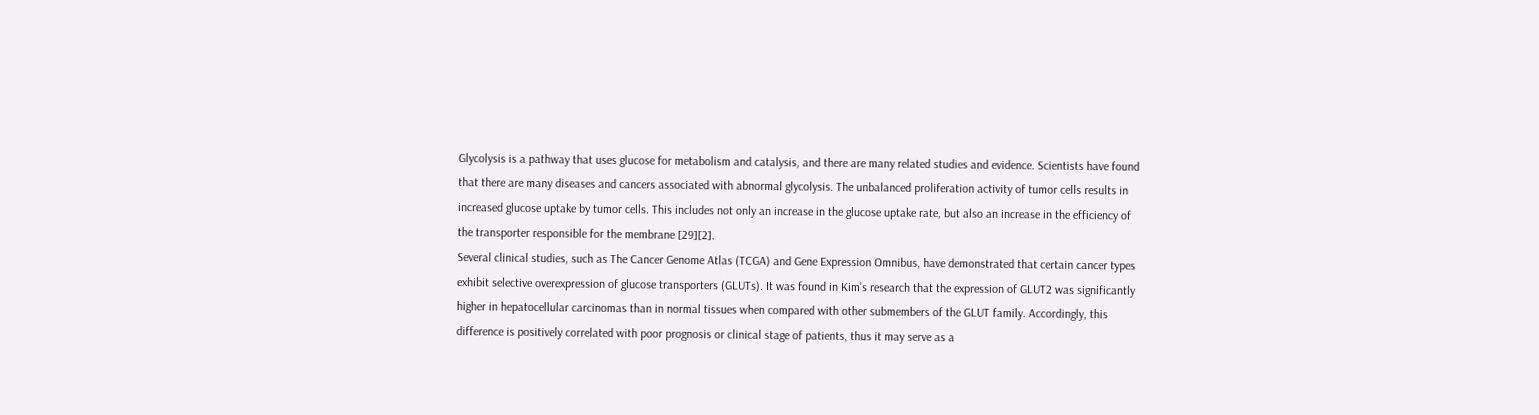Glycolysis is a pathway that uses glucose for metabolism and catalysis, and there are many related studies and evidence. Scientists have found that there are many diseases and cancers associated with abnormal glycolysis. The unbalanced proliferation activity of tumor cells results in increased glucose uptake by tumor cells. This includes not only an increase in the glucose uptake rate, but also an increase in the efficiency of the transporter responsible for the membrane [29][2].
Several clinical studies, such as The Cancer Genome Atlas (TCGA) and Gene Expression Omnibus, have demonstrated that certain cancer types exhibit selective overexpression of glucose transporters (GLUTs). It was found in Kim’s research that the expression of GLUT2 was significantly higher in hepatocellular carcinomas than in normal tissues when compared with other submembers of the GLUT family. Accordingly, this difference is positively correlated with poor prognosis or clinical stage of patients, thus it may serve as a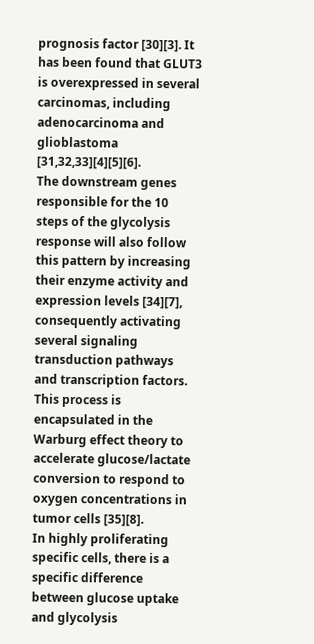prognosis factor [30][3]. It has been found that GLUT3 is overexpressed in several carcinomas, including adenocarcinoma and glioblastoma [31,32,33][4][5][6].
The downstream genes responsible for the 10 steps of the glycolysis response will also follow this pattern by increasing their enzyme activity and expression levels [34][7], consequently activating several signaling transduction pathways and transcription factors. This process is encapsulated in the Warburg effect theory to accelerate glucose/lactate conversion to respond to oxygen concentrations in tumor cells [35][8].
In highly proliferating specific cells, there is a specific difference between glucose uptake and glycolysis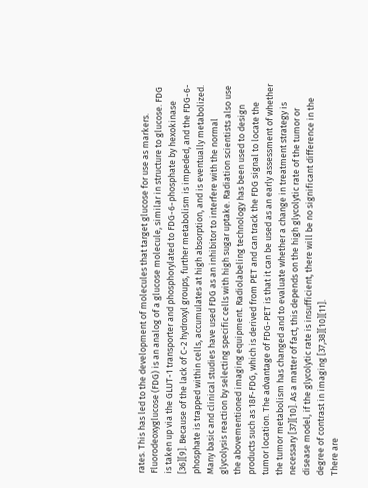rates. This has led to the development of molecules that target glucose for use as markers. Fluorodeoxyglucose (FDG) is an analog of a glucose molecule, similar in structure to glucose. FDG is taken up via the GLUT-1 transporter and phosphorylated to FDG-6-phosphate by hexokinase [36][9]. Because of the lack of C-2 hydroxyl groups, further metabolism is impeded, and the FDG-6-phosphate is trapped within cells, accumulates at high absorption, and is eventually metabolized. Many basic and clinical studies have used FDG as an inhibitor to interfere with the normal glycolysis reaction by selecting specific cells with high sugar uptake. Radiation scientists also use the abovementioned imaging equipment. Radiolabeling technology has been used to design products such as 18F-FDG, which is derived from PET and can track the FDG signal to locate the tumor location. The advantage of FDG-PET is that it can be used as an early assessment of whether the tumor metabolism has changed and to evaluate whether a change in treatment strategy is necessary [37][10]. As a matter of fact, this depends on the high glycolytic rate of the tumor or disease model, if the glycolytic rate is insufficient, there will be no significant difference in the degree of contrast in imaging [37,38][10][11].
There are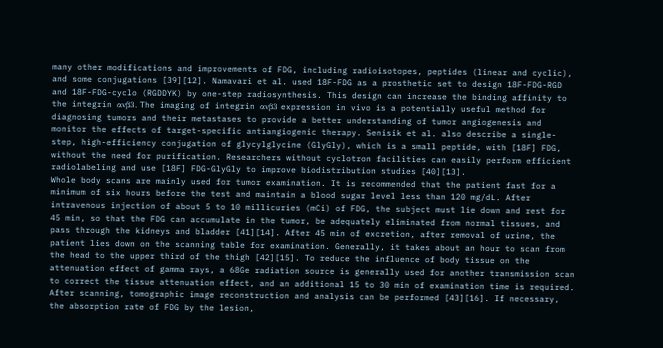many other modifications and improvements of FDG, including radioisotopes, peptides (linear and cyclic), and some conjugations [39][12]. Namavari et al. used 18F-FDG as a prosthetic set to design 18F-FDG-RGD and 18F-FDG-cyclo (RGDDYK) by one-step radiosynthesis. This design can increase the binding affinity to the integrin αvβ3. The imaging of integrin αvβ3 expression in vivo is a potentially useful method for diagnosing tumors and their metastases to provide a better understanding of tumor angiogenesis and monitor the effects of target-specific antiangiogenic therapy. Senisik et al. also describe a single-step, high-efficiency conjugation of glycylglycine (GlyGly), which is a small peptide, with [18F] FDG, without the need for purification. Researchers without cyclotron facilities can easily perform efficient radiolabeling and use [18F] FDG-GlyGly to improve biodistribution studies [40][13].
Whole body scans are mainly used for tumor examination. It is recommended that the patient fast for a minimum of six hours before the test and maintain a blood sugar level less than 120 mg/dL. After intravenous injection of about 5 to 10 millicuries (mCi) of FDG, the subject must lie down and rest for 45 min, so that the FDG can accumulate in the tumor, be adequately eliminated from normal tissues, and pass through the kidneys and bladder [41][14]. After 45 min of excretion, after removal of urine, the patient lies down on the scanning table for examination. Generally, it takes about an hour to scan from the head to the upper third of the thigh [42][15]. To reduce the influence of body tissue on the attenuation effect of gamma rays, a 68Ge radiation source is generally used for another transmission scan to correct the tissue attenuation effect, and an additional 15 to 30 min of examination time is required. After scanning, tomographic image reconstruction and analysis can be performed [43][16]. If necessary, the absorption rate of FDG by the lesion,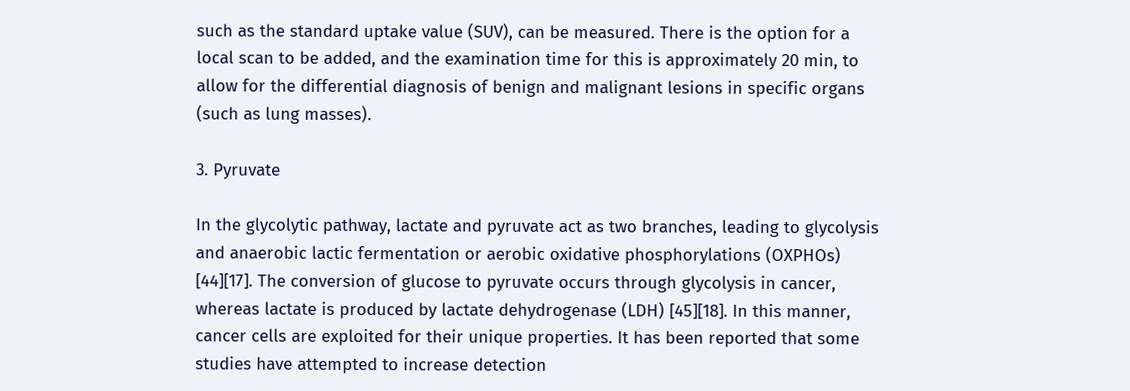such as the standard uptake value (SUV), can be measured. There is the option for a local scan to be added, and the examination time for this is approximately 20 min, to allow for the differential diagnosis of benign and malignant lesions in specific organs (such as lung masses).

3. Pyruvate

In the glycolytic pathway, lactate and pyruvate act as two branches, leading to glycolysis and anaerobic lactic fermentation or aerobic oxidative phosphorylations (OXPHOs) [44][17]. The conversion of glucose to pyruvate occurs through glycolysis in cancer, whereas lactate is produced by lactate dehydrogenase (LDH) [45][18]. In this manner, cancer cells are exploited for their unique properties. It has been reported that some studies have attempted to increase detection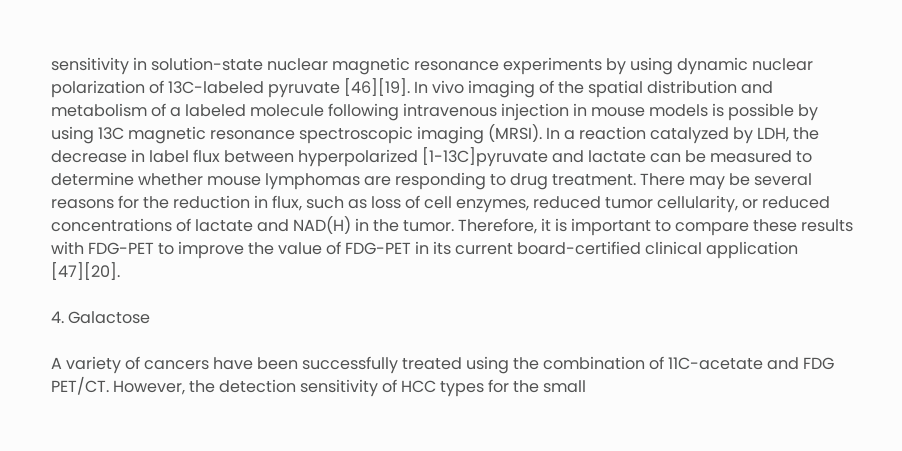sensitivity in solution-state nuclear magnetic resonance experiments by using dynamic nuclear polarization of 13C-labeled pyruvate [46][19]. In vivo imaging of the spatial distribution and metabolism of a labeled molecule following intravenous injection in mouse models is possible by using 13C magnetic resonance spectroscopic imaging (MRSI). In a reaction catalyzed by LDH, the decrease in label flux between hyperpolarized [1-13C]pyruvate and lactate can be measured to determine whether mouse lymphomas are responding to drug treatment. There may be several reasons for the reduction in flux, such as loss of cell enzymes, reduced tumor cellularity, or reduced concentrations of lactate and NAD(H) in the tumor. Therefore, it is important to compare these results with FDG-PET to improve the value of FDG-PET in its current board-certified clinical application [47][20].

4. Galactose

A variety of cancers have been successfully treated using the combination of 11C-acetate and FDG PET/CT. However, the detection sensitivity of HCC types for the small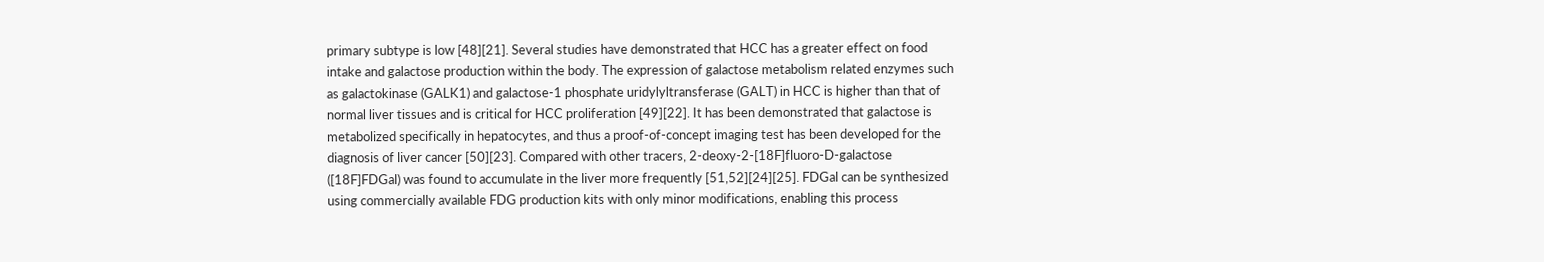primary subtype is low [48][21]. Several studies have demonstrated that HCC has a greater effect on food intake and galactose production within the body. The expression of galactose metabolism related enzymes such as galactokinase (GALK1) and galactose-1 phosphate uridylyltransferase (GALT) in HCC is higher than that of normal liver tissues and is critical for HCC proliferation [49][22]. It has been demonstrated that galactose is metabolized specifically in hepatocytes, and thus a proof-of-concept imaging test has been developed for the diagnosis of liver cancer [50][23]. Compared with other tracers, 2-deoxy-2-[18F]fluoro-D-galactose ([18F]FDGal) was found to accumulate in the liver more frequently [51,52][24][25]. FDGal can be synthesized using commercially available FDG production kits with only minor modifications, enabling this process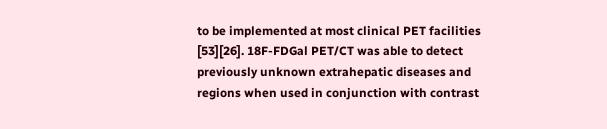to be implemented at most clinical PET facilities [53][26]. 18F-FDGal PET/CT was able to detect previously unknown extrahepatic diseases and regions when used in conjunction with contrast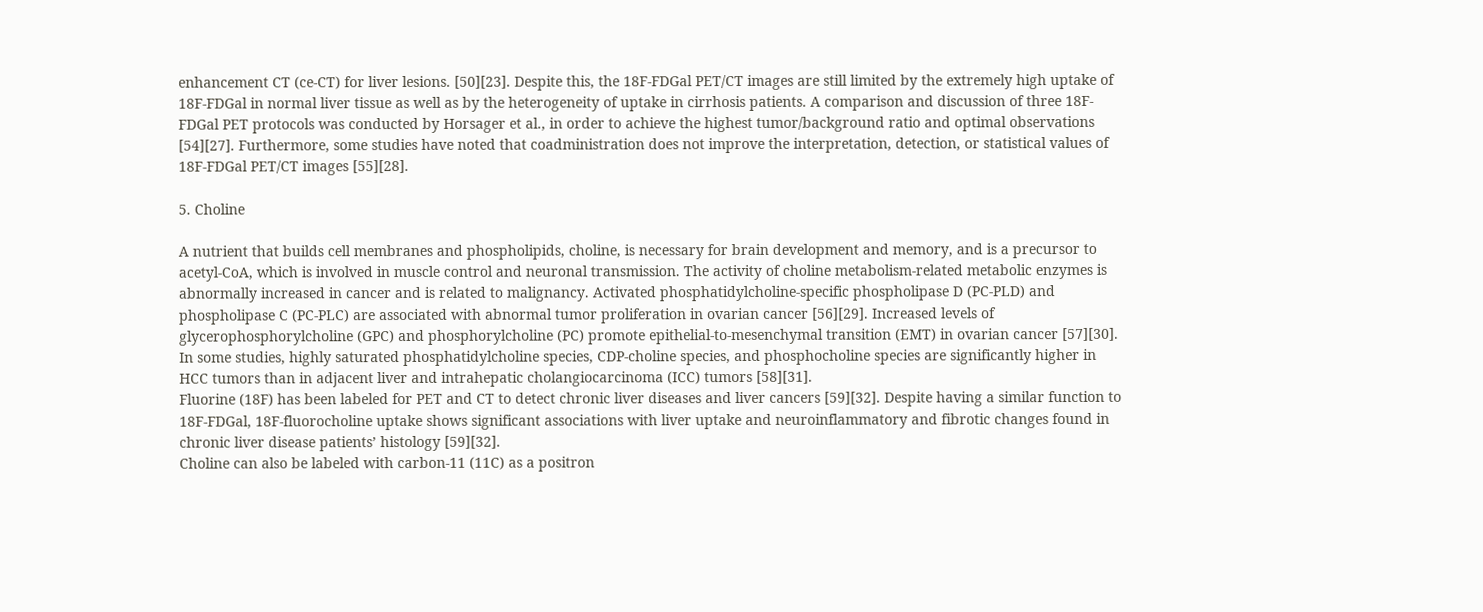enhancement CT (ce-CT) for liver lesions. [50][23]. Despite this, the 18F-FDGal PET/CT images are still limited by the extremely high uptake of 18F-FDGal in normal liver tissue as well as by the heterogeneity of uptake in cirrhosis patients. A comparison and discussion of three 18F-FDGal PET protocols was conducted by Horsager et al., in order to achieve the highest tumor/background ratio and optimal observations [54][27]. Furthermore, some studies have noted that coadministration does not improve the interpretation, detection, or statistical values of 18F-FDGal PET/CT images [55][28].

5. Choline

A nutrient that builds cell membranes and phospholipids, choline, is necessary for brain development and memory, and is a precursor to acetyl-CoA, which is involved in muscle control and neuronal transmission. The activity of choline metabolism-related metabolic enzymes is abnormally increased in cancer and is related to malignancy. Activated phosphatidylcholine-specific phospholipase D (PC-PLD) and phospholipase C (PC-PLC) are associated with abnormal tumor proliferation in ovarian cancer [56][29]. Increased levels of glycerophosphorylcholine (GPC) and phosphorylcholine (PC) promote epithelial-to-mesenchymal transition (EMT) in ovarian cancer [57][30]. In some studies, highly saturated phosphatidylcholine species, CDP-choline species, and phosphocholine species are significantly higher in HCC tumors than in adjacent liver and intrahepatic cholangiocarcinoma (ICC) tumors [58][31].
Fluorine (18F) has been labeled for PET and CT to detect chronic liver diseases and liver cancers [59][32]. Despite having a similar function to 18F-FDGal, 18F-fluorocholine uptake shows significant associations with liver uptake and neuroinflammatory and fibrotic changes found in chronic liver disease patients’ histology [59][32].
Choline can also be labeled with carbon-11 (11C) as a positron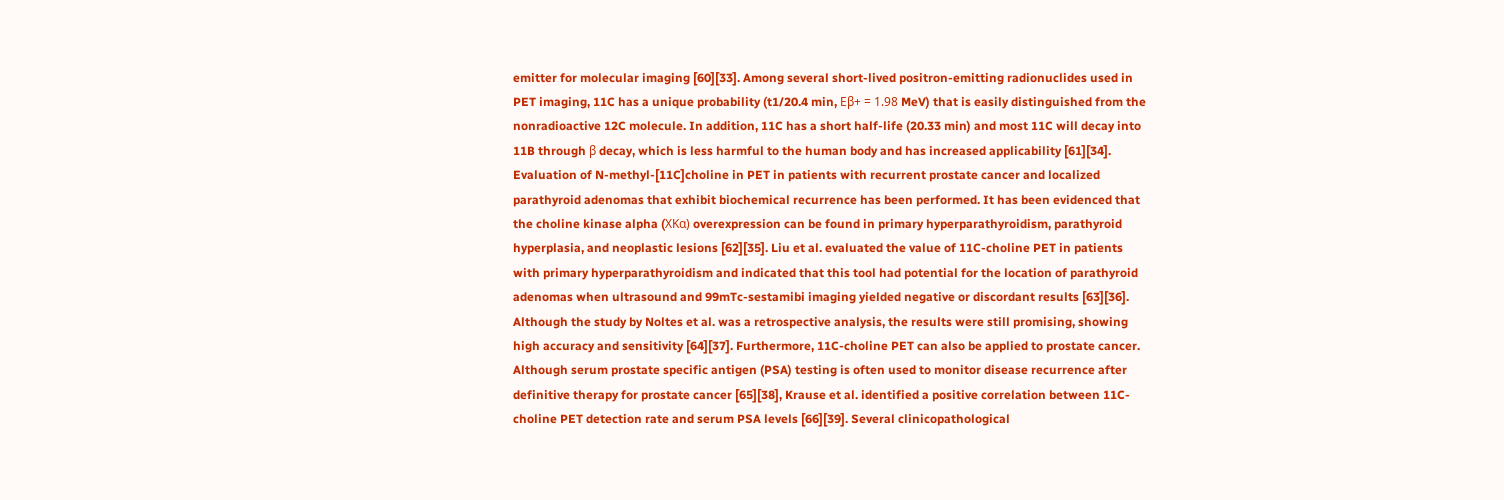emitter for molecular imaging [60][33]. Among several short-lived positron-emitting radionuclides used in PET imaging, 11C has a unique probability (t1/20.4 min, Eβ+ = 1.98 MeV) that is easily distinguished from the nonradioactive 12C molecule. In addition, 11C has a short half-life (20.33 min) and most 11C will decay into 11B through β decay, which is less harmful to the human body and has increased applicability [61][34]. Evaluation of N-methyl-[11C]choline in PET in patients with recurrent prostate cancer and localized parathyroid adenomas that exhibit biochemical recurrence has been performed. It has been evidenced that the choline kinase alpha (XKα) overexpression can be found in primary hyperparathyroidism, parathyroid hyperplasia, and neoplastic lesions [62][35]. Liu et al. evaluated the value of 11C-choline PET in patients with primary hyperparathyroidism and indicated that this tool had potential for the location of parathyroid adenomas when ultrasound and 99mTc-sestamibi imaging yielded negative or discordant results [63][36]. Although the study by Noltes et al. was a retrospective analysis, the results were still promising, showing high accuracy and sensitivity [64][37]. Furthermore, 11C-choline PET can also be applied to prostate cancer. Although serum prostate specific antigen (PSA) testing is often used to monitor disease recurrence after definitive therapy for prostate cancer [65][38], Krause et al. identified a positive correlation between 11C-choline PET detection rate and serum PSA levels [66][39]. Several clinicopathological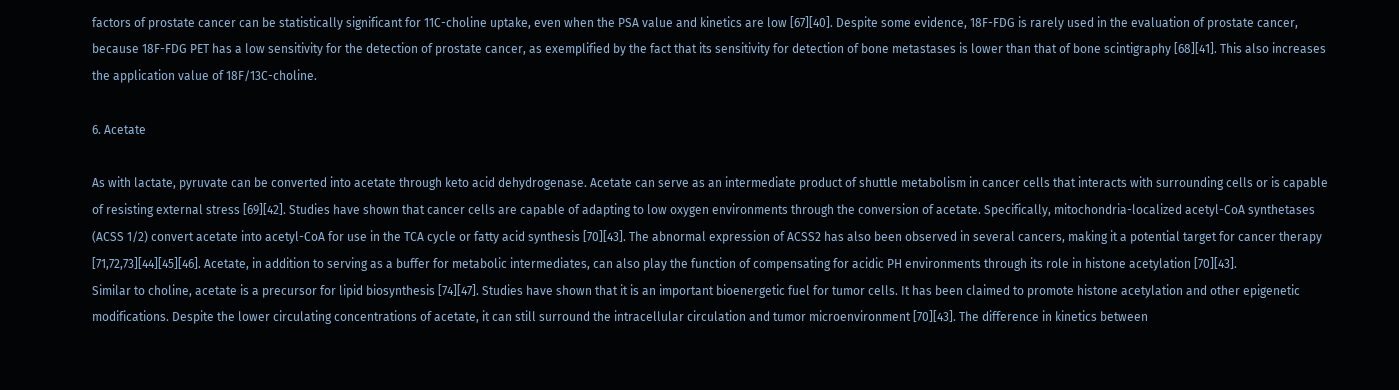factors of prostate cancer can be statistically significant for 11C-choline uptake, even when the PSA value and kinetics are low [67][40]. Despite some evidence, 18F-FDG is rarely used in the evaluation of prostate cancer, because 18F-FDG PET has a low sensitivity for the detection of prostate cancer, as exemplified by the fact that its sensitivity for detection of bone metastases is lower than that of bone scintigraphy [68][41]. This also increases the application value of 18F/13C-choline.

6. Acetate

As with lactate, pyruvate can be converted into acetate through keto acid dehydrogenase. Acetate can serve as an intermediate product of shuttle metabolism in cancer cells that interacts with surrounding cells or is capable of resisting external stress [69][42]. Studies have shown that cancer cells are capable of adapting to low oxygen environments through the conversion of acetate. Specifically, mitochondria-localized acetyl-CoA synthetases (ACSS 1/2) convert acetate into acetyl-CoA for use in the TCA cycle or fatty acid synthesis [70][43]. The abnormal expression of ACSS2 has also been observed in several cancers, making it a potential target for cancer therapy [71,72,73][44][45][46]. Acetate, in addition to serving as a buffer for metabolic intermediates, can also play the function of compensating for acidic PH environments through its role in histone acetylation [70][43].
Similar to choline, acetate is a precursor for lipid biosynthesis [74][47]. Studies have shown that it is an important bioenergetic fuel for tumor cells. It has been claimed to promote histone acetylation and other epigenetic modifications. Despite the lower circulating concentrations of acetate, it can still surround the intracellular circulation and tumor microenvironment [70][43]. The difference in kinetics between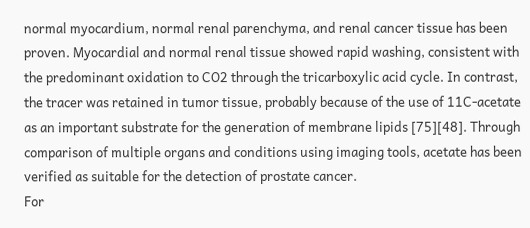normal myocardium, normal renal parenchyma, and renal cancer tissue has been proven. Myocardial and normal renal tissue showed rapid washing, consistent with the predominant oxidation to CO2 through the tricarboxylic acid cycle. In contrast, the tracer was retained in tumor tissue, probably because of the use of 11C-acetate as an important substrate for the generation of membrane lipids [75][48]. Through comparison of multiple organs and conditions using imaging tools, acetate has been verified as suitable for the detection of prostate cancer.
For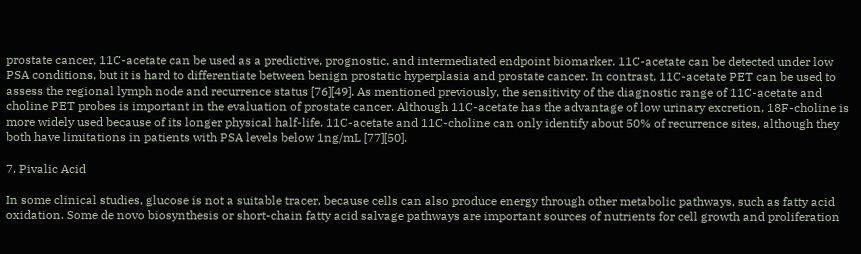prostate cancer, 11C-acetate can be used as a predictive, prognostic, and intermediated endpoint biomarker. 11C-acetate can be detected under low PSA conditions, but it is hard to differentiate between benign prostatic hyperplasia and prostate cancer. In contrast, 11C-acetate PET can be used to assess the regional lymph node and recurrence status [76][49]. As mentioned previously, the sensitivity of the diagnostic range of 11C-acetate and choline PET probes is important in the evaluation of prostate cancer. Although 11C-acetate has the advantage of low urinary excretion, 18F-choline is more widely used because of its longer physical half-life. 11C-acetate and 11C-choline can only identify about 50% of recurrence sites, although they both have limitations in patients with PSA levels below 1ng/mL [77][50].

7. Pivalic Acid

In some clinical studies, glucose is not a suitable tracer, because cells can also produce energy through other metabolic pathways, such as fatty acid oxidation. Some de novo biosynthesis or short-chain fatty acid salvage pathways are important sources of nutrients for cell growth and proliferation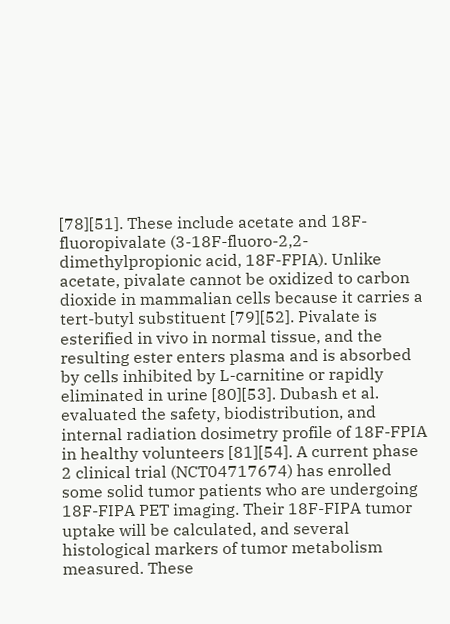[78][51]. These include acetate and 18F-fluoropivalate (3-18F-fluoro-2,2-dimethylpropionic acid, 18F-FPIA). Unlike acetate, pivalate cannot be oxidized to carbon dioxide in mammalian cells because it carries a tert-butyl substituent [79][52]. Pivalate is esterified in vivo in normal tissue, and the resulting ester enters plasma and is absorbed by cells inhibited by L-carnitine or rapidly eliminated in urine [80][53]. Dubash et al. evaluated the safety, biodistribution, and internal radiation dosimetry profile of 18F-FPIA in healthy volunteers [81][54]. A current phase 2 clinical trial (NCT04717674) has enrolled some solid tumor patients who are undergoing 18F-FIPA PET imaging. Their 18F-FIPA tumor uptake will be calculated, and several histological markers of tumor metabolism measured. These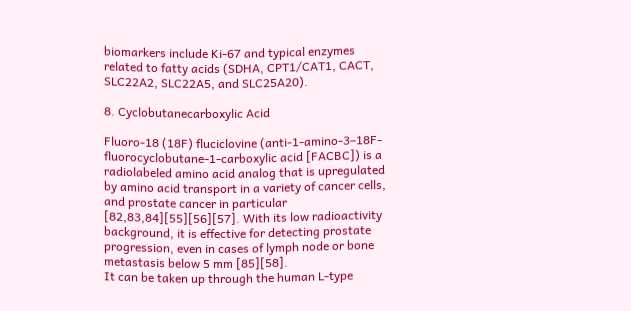biomarkers include Ki-67 and typical enzymes related to fatty acids (SDHA, CPT1/CAT1, CACT, SLC22A2, SLC22A5, and SLC25A20).

8. Cyclobutanecarboxylic Acid

Fluoro-18 (18F) fluciclovine (anti-1-amino-3–18F-fluorocyclobutane-1-carboxylic acid [FACBC]) is a radiolabeled amino acid analog that is upregulated by amino acid transport in a variety of cancer cells, and prostate cancer in particular [82,83,84][55][56][57]. With its low radioactivity background, it is effective for detecting prostate progression, even in cases of lymph node or bone metastasis below 5 mm [85][58].
It can be taken up through the human L-type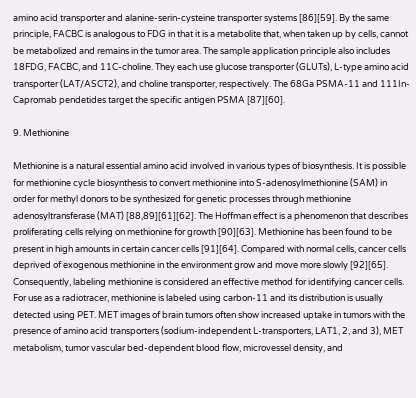amino acid transporter and alanine-serin-cysteine transporter systems [86][59]. By the same principle, FACBC is analogous to FDG in that it is a metabolite that, when taken up by cells, cannot be metabolized and remains in the tumor area. The sample application principle also includes 18FDG, FACBC, and 11C-choline. They each use glucose transporter (GLUTs), L-type amino acid transporter (LAT/ASCT2), and choline transporter, respectively. The 68Ga PSMA-11 and 111In-Capromab pendetides target the specific antigen PSMA [87][60].

9. Methionine

Methionine is a natural essential amino acid involved in various types of biosynthesis. It is possible for methionine cycle biosynthesis to convert methionine into S-adenosylmethionine (SAM) in order for methyl donors to be synthesized for genetic processes through methionine adenosyltransferase (MAT) [88,89][61][62]. The Hoffman effect is a phenomenon that describes proliferating cells relying on methionine for growth [90][63]. Methionine has been found to be present in high amounts in certain cancer cells [91][64]. Compared with normal cells, cancer cells deprived of exogenous methionine in the environment grow and move more slowly [92][65]. Consequently, labeling methionine is considered an effective method for identifying cancer cells. For use as a radiotracer, methionine is labeled using carbon-11 and its distribution is usually detected using PET. MET images of brain tumors often show increased uptake in tumors with the presence of amino acid transporters (sodium-independent L-transporters, LAT1, 2, and 3), MET metabolism, tumor vascular bed-dependent blood flow, microvessel density, and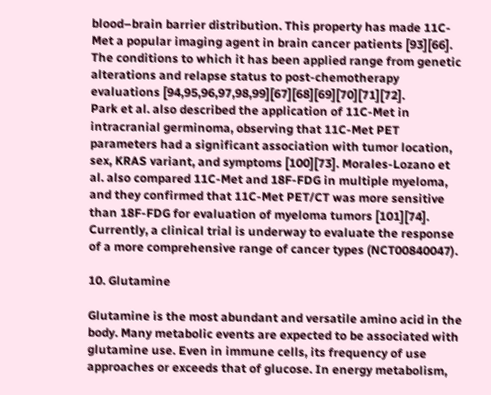blood–brain barrier distribution. This property has made 11C-Met a popular imaging agent in brain cancer patients [93][66]. The conditions to which it has been applied range from genetic alterations and relapse status to post-chemotherapy evaluations [94,95,96,97,98,99][67][68][69][70][71][72].
Park et al. also described the application of 11C-Met in intracranial germinoma, observing that 11C-Met PET parameters had a significant association with tumor location, sex, KRAS variant, and symptoms [100][73]. Morales-Lozano et al. also compared 11C-Met and 18F-FDG in multiple myeloma, and they confirmed that 11C-Met PET/CT was more sensitive than 18F-FDG for evaluation of myeloma tumors [101][74]. Currently, a clinical trial is underway to evaluate the response of a more comprehensive range of cancer types (NCT00840047).

10. Glutamine

Glutamine is the most abundant and versatile amino acid in the body. Many metabolic events are expected to be associated with glutamine use. Even in immune cells, its frequency of use approaches or exceeds that of glucose. In energy metabolism,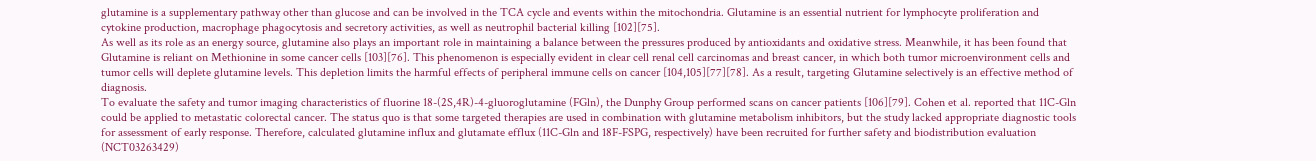glutamine is a supplementary pathway other than glucose and can be involved in the TCA cycle and events within the mitochondria. Glutamine is an essential nutrient for lymphocyte proliferation and cytokine production, macrophage phagocytosis and secretory activities, as well as neutrophil bacterial killing [102][75].
As well as its role as an energy source, glutamine also plays an important role in maintaining a balance between the pressures produced by antioxidants and oxidative stress. Meanwhile, it has been found that Glutamine is reliant on Methionine in some cancer cells [103][76]. This phenomenon is especially evident in clear cell renal cell carcinomas and breast cancer, in which both tumor microenvironment cells and tumor cells will deplete glutamine levels. This depletion limits the harmful effects of peripheral immune cells on cancer [104,105][77][78]. As a result, targeting Glutamine selectively is an effective method of diagnosis.
To evaluate the safety and tumor imaging characteristics of fluorine 18-(2S,4R)-4-gluoroglutamine (FGln), the Dunphy Group performed scans on cancer patients [106][79]. Cohen et al. reported that 11C-Gln could be applied to metastatic colorectal cancer. The status quo is that some targeted therapies are used in combination with glutamine metabolism inhibitors, but the study lacked appropriate diagnostic tools for assessment of early response. Therefore, calculated glutamine influx and glutamate efflux (11C-Gln and 18F-FSPG, respectively) have been recruited for further safety and biodistribution evaluation (NCT03263429)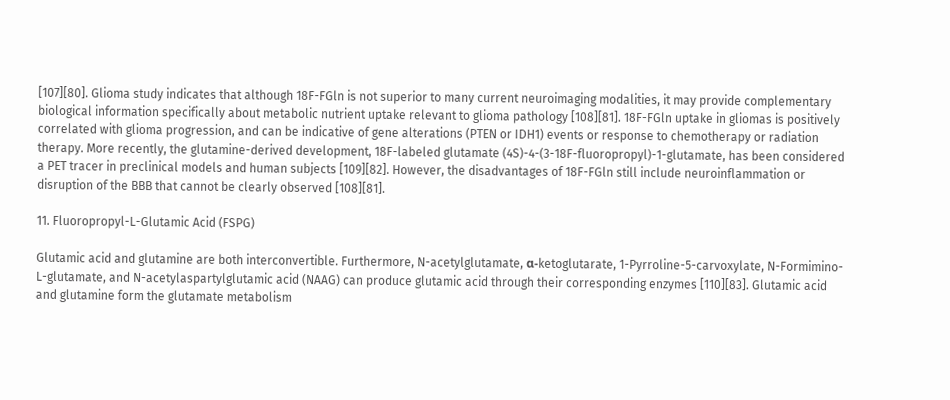[107][80]. Glioma study indicates that although 18F-FGln is not superior to many current neuroimaging modalities, it may provide complementary biological information specifically about metabolic nutrient uptake relevant to glioma pathology [108][81]. 18F-FGln uptake in gliomas is positively correlated with glioma progression, and can be indicative of gene alterations (PTEN or IDH1) events or response to chemotherapy or radiation therapy. More recently, the glutamine-derived development, 18F-labeled glutamate (4S)-4-(3-18F-fluoropropyl)-1-glutamate, has been considered a PET tracer in preclinical models and human subjects [109][82]. However, the disadvantages of 18F-FGln still include neuroinflammation or disruption of the BBB that cannot be clearly observed [108][81].

11. Fluoropropyl-L-Glutamic Acid (FSPG)

Glutamic acid and glutamine are both interconvertible. Furthermore, N-acetylglutamate, α-ketoglutarate, 1-Pyrroline-5-carvoxylate, N-Formimino-L-glutamate, and N-acetylaspartylglutamic acid (NAAG) can produce glutamic acid through their corresponding enzymes [110][83]. Glutamic acid and glutamine form the glutamate metabolism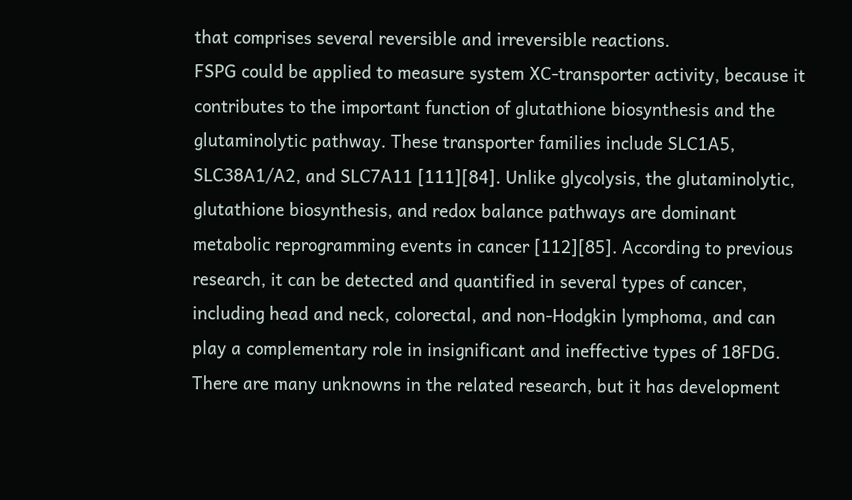that comprises several reversible and irreversible reactions.
FSPG could be applied to measure system XC-transporter activity, because it contributes to the important function of glutathione biosynthesis and the glutaminolytic pathway. These transporter families include SLC1A5, SLC38A1/A2, and SLC7A11 [111][84]. Unlike glycolysis, the glutaminolytic, glutathione biosynthesis, and redox balance pathways are dominant metabolic reprogramming events in cancer [112][85]. According to previous research, it can be detected and quantified in several types of cancer, including head and neck, colorectal, and non-Hodgkin lymphoma, and can play a complementary role in insignificant and ineffective types of 18FDG. There are many unknowns in the related research, but it has development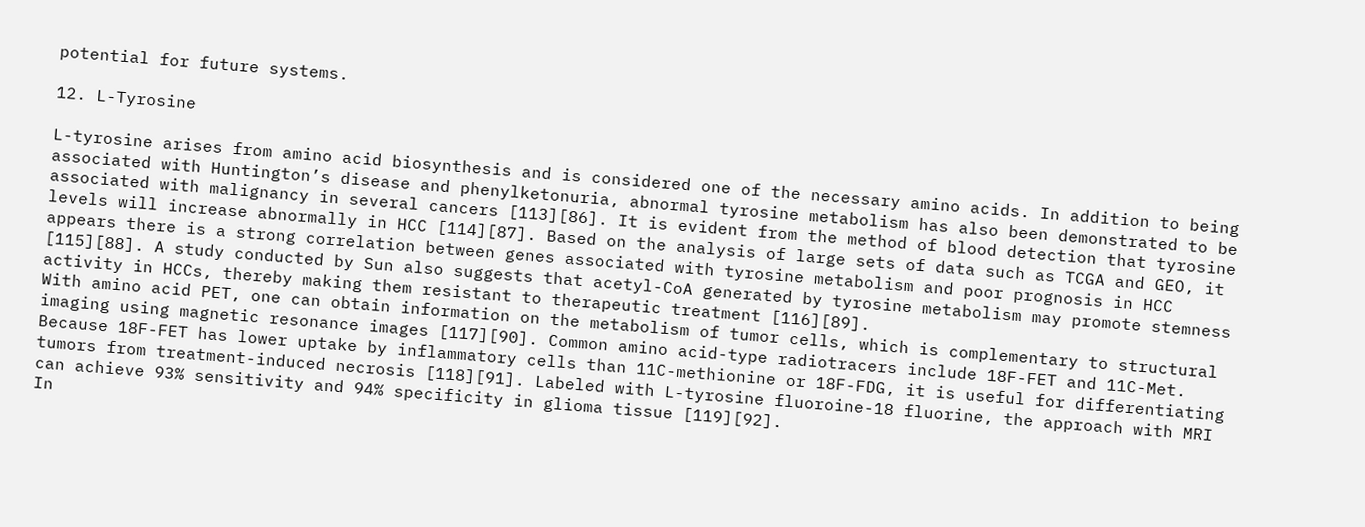potential for future systems.

12. L-Tyrosine

L-tyrosine arises from amino acid biosynthesis and is considered one of the necessary amino acids. In addition to being associated with Huntington’s disease and phenylketonuria, abnormal tyrosine metabolism has also been demonstrated to be associated with malignancy in several cancers [113][86]. It is evident from the method of blood detection that tyrosine levels will increase abnormally in HCC [114][87]. Based on the analysis of large sets of data such as TCGA and GEO, it appears there is a strong correlation between genes associated with tyrosine metabolism and poor prognosis in HCC [115][88]. A study conducted by Sun also suggests that acetyl-CoA generated by tyrosine metabolism may promote stemness activity in HCCs, thereby making them resistant to therapeutic treatment [116][89].
With amino acid PET, one can obtain information on the metabolism of tumor cells, which is complementary to structural imaging using magnetic resonance images [117][90]. Common amino acid-type radiotracers include 18F-FET and 11C-Met. Because 18F-FET has lower uptake by inflammatory cells than 11C-methionine or 18F-FDG, it is useful for differentiating tumors from treatment-induced necrosis [118][91]. Labeled with L-tyrosine fluoroine-18 fluorine, the approach with MRI can achieve 93% sensitivity and 94% specificity in glioma tissue [119][92].
In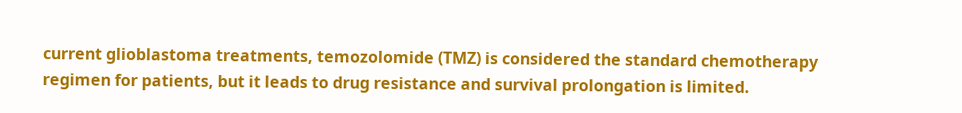current glioblastoma treatments, temozolomide (TMZ) is considered the standard chemotherapy regimen for patients, but it leads to drug resistance and survival prolongation is limited.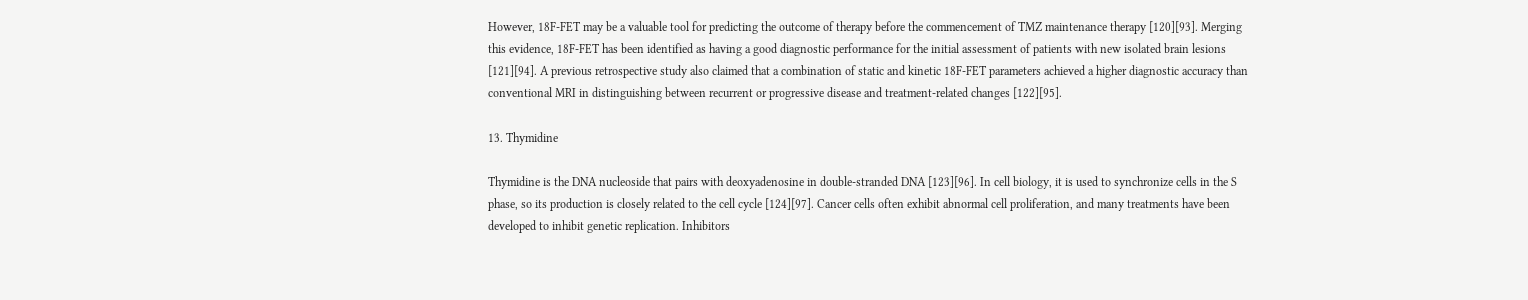However, 18F-FET may be a valuable tool for predicting the outcome of therapy before the commencement of TMZ maintenance therapy [120][93]. Merging this evidence, 18F-FET has been identified as having a good diagnostic performance for the initial assessment of patients with new isolated brain lesions [121][94]. A previous retrospective study also claimed that a combination of static and kinetic 18F-FET parameters achieved a higher diagnostic accuracy than conventional MRI in distinguishing between recurrent or progressive disease and treatment-related changes [122][95].

13. Thymidine

Thymidine is the DNA nucleoside that pairs with deoxyadenosine in double-stranded DNA [123][96]. In cell biology, it is used to synchronize cells in the S phase, so its production is closely related to the cell cycle [124][97]. Cancer cells often exhibit abnormal cell proliferation, and many treatments have been developed to inhibit genetic replication. Inhibitors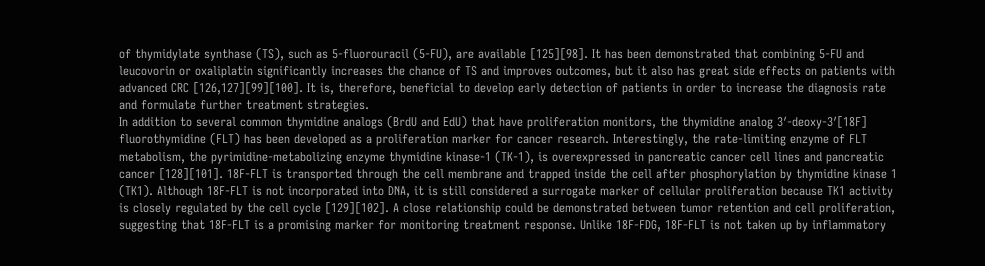of thymidylate synthase (TS), such as 5-fluorouracil (5-FU), are available [125][98]. It has been demonstrated that combining 5-FU and leucovorin or oxaliplatin significantly increases the chance of TS and improves outcomes, but it also has great side effects on patients with advanced CRC [126,127][99][100]. It is, therefore, beneficial to develop early detection of patients in order to increase the diagnosis rate and formulate further treatment strategies.
In addition to several common thymidine analogs (BrdU and EdU) that have proliferation monitors, the thymidine analog 3′-deoxy-3′[18F] fluorothymidine (FLT) has been developed as a proliferation marker for cancer research. Interestingly, the rate-limiting enzyme of FLT metabolism, the pyrimidine-metabolizing enzyme thymidine kinase-1 (TK-1), is overexpressed in pancreatic cancer cell lines and pancreatic cancer [128][101]. 18F-FLT is transported through the cell membrane and trapped inside the cell after phosphorylation by thymidine kinase 1 (TK1). Although 18F-FLT is not incorporated into DNA, it is still considered a surrogate marker of cellular proliferation because TK1 activity is closely regulated by the cell cycle [129][102]. A close relationship could be demonstrated between tumor retention and cell proliferation, suggesting that 18F-FLT is a promising marker for monitoring treatment response. Unlike 18F-FDG, 18F-FLT is not taken up by inflammatory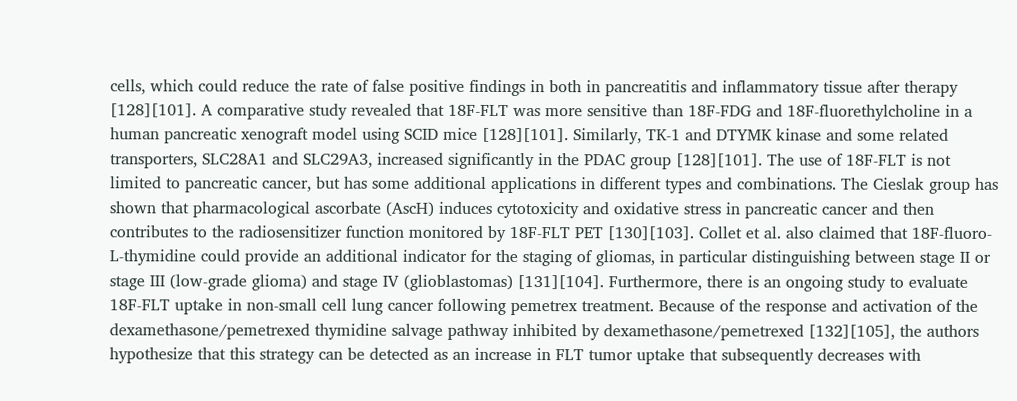cells, which could reduce the rate of false positive findings in both in pancreatitis and inflammatory tissue after therapy [128][101]. A comparative study revealed that 18F-FLT was more sensitive than 18F-FDG and 18F-fluorethylcholine in a human pancreatic xenograft model using SCID mice [128][101]. Similarly, TK-1 and DTYMK kinase and some related transporters, SLC28A1 and SLC29A3, increased significantly in the PDAC group [128][101]. The use of 18F-FLT is not limited to pancreatic cancer, but has some additional applications in different types and combinations. The Cieslak group has shown that pharmacological ascorbate (AscH) induces cytotoxicity and oxidative stress in pancreatic cancer and then contributes to the radiosensitizer function monitored by 18F-FLT PET [130][103]. Collet et al. also claimed that 18F-fluoro-L-thymidine could provide an additional indicator for the staging of gliomas, in particular distinguishing between stage II or stage III (low-grade glioma) and stage IV (glioblastomas) [131][104]. Furthermore, there is an ongoing study to evaluate 18F-FLT uptake in non-small cell lung cancer following pemetrex treatment. Because of the response and activation of the dexamethasone/pemetrexed thymidine salvage pathway inhibited by dexamethasone/pemetrexed [132][105], the authors hypothesize that this strategy can be detected as an increase in FLT tumor uptake that subsequently decreases with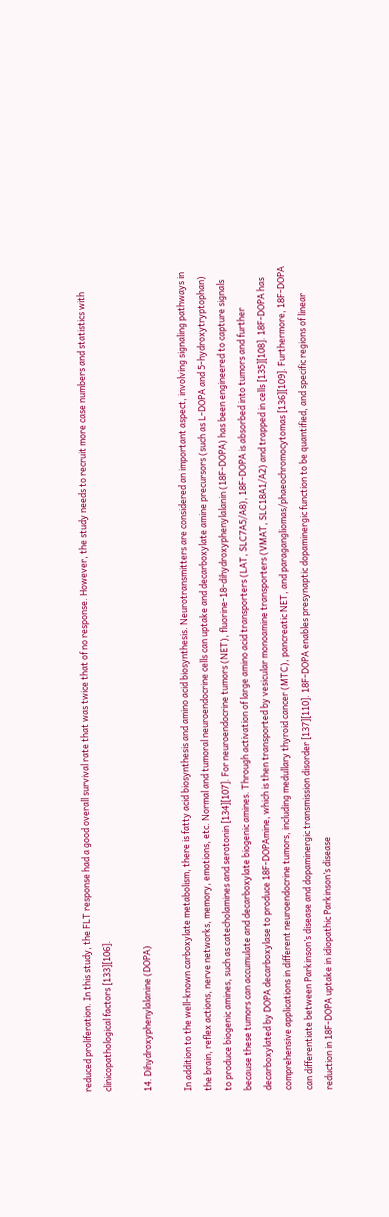reduced proliferation. In this study, the FLT response had a good overall survival rate that was twice that of no response. However, the study needs to recruit more case numbers and statistics with clinicopathological factors [133][106].

14. Dihydroxyphenylalanine (DOPA)

In addition to the well-known carboxylate metabolism, there is fatty acid biosynthesis and amino acid biosynthesis. Neurotransmitters are considered an important aspect, involving signaling pathways in the brain, reflex actions, nerve networks, memory, emotions, etc. Normal and tumoral neuroendocrine cells can uptake and decarboxylate amine precursors (such as L-DOPA and 5-hydroxytryptophan) to produce biogenic amines, such as catecholamines and serotonin [134][107]. For neuroendocrine tumors (NET), fluorine-18-dihydroxyphenylalanin (18F-DOPA) has been engineered to capture signals because these tumors can accumulate and decarboxylate biogenic amines. Through activation of large amino acid transporters (LAT, SLC7A5/A8), 18F-DOPA is absorbed into tumors and further decarboxylated by DOPA decarboxylase to produce 18F-DOPAmine, which is then transported by vesicular monoamine transporters (VMAT, SLC18A1/A2) and trapped in cells [135][108]. 18F-DOPA has comprehensive applications in different neuroendocrine tumors, including medullary thyroid cancer (MTC), pancreatic NET, and paragangliomas/phaeochromocytomas [136][109]. Furthermore, 18F-DOPA can differentiate between Parkinson’s disease and dopaminergic transmission disorder [137][110]. 18F-DOPA enables presynaptic dopaminergic function to be quantified, and specific regions of linear reduction in 18F-DOPA uptake in idiopathic Parkinson’s disease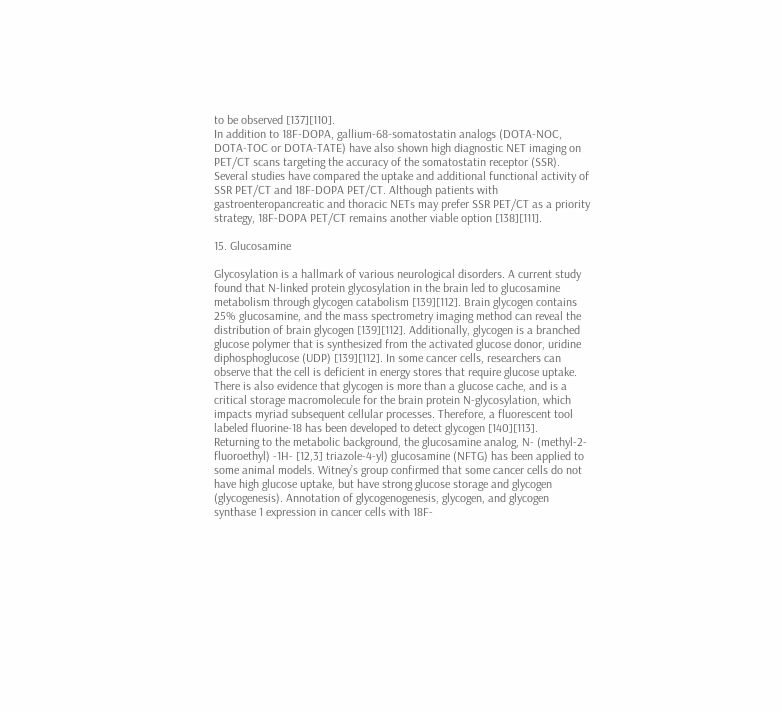to be observed [137][110].
In addition to 18F-DOPA, gallium-68-somatostatin analogs (DOTA-NOC, DOTA-TOC or DOTA-TATE) have also shown high diagnostic NET imaging on PET/CT scans targeting the accuracy of the somatostatin receptor (SSR). Several studies have compared the uptake and additional functional activity of SSR PET/CT and 18F-DOPA PET/CT. Although patients with gastroenteropancreatic and thoracic NETs may prefer SSR PET/CT as a priority strategy, 18F-DOPA PET/CT remains another viable option [138][111].

15. Glucosamine

Glycosylation is a hallmark of various neurological disorders. A current study found that N-linked protein glycosylation in the brain led to glucosamine metabolism through glycogen catabolism [139][112]. Brain glycogen contains 25% glucosamine, and the mass spectrometry imaging method can reveal the distribution of brain glycogen [139][112]. Additionally, glycogen is a branched glucose polymer that is synthesized from the activated glucose donor, uridine diphosphoglucose (UDP) [139][112]. In some cancer cells, researchers can observe that the cell is deficient in energy stores that require glucose uptake. There is also evidence that glycogen is more than a glucose cache, and is a critical storage macromolecule for the brain protein N-glycosylation, which impacts myriad subsequent cellular processes. Therefore, a fluorescent tool labeled fluorine-18 has been developed to detect glycogen [140][113].
Returning to the metabolic background, the glucosamine analog, N- (methyl-2-fluoroethyl) -1H- [12,3] triazole-4-yl) glucosamine (NFTG) has been applied to some animal models. Witney’s group confirmed that some cancer cells do not have high glucose uptake, but have strong glucose storage and glycogen (glycogenesis). Annotation of glycogenogenesis, glycogen, and glycogen synthase 1 expression in cancer cells with 18F-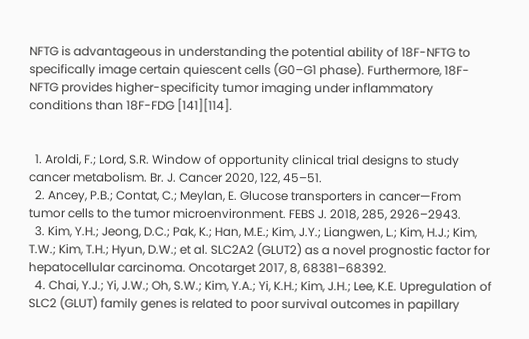NFTG is advantageous in understanding the potential ability of 18F-NFTG to specifically image certain quiescent cells (G0–G1 phase). Furthermore, 18F-NFTG provides higher-specificity tumor imaging under inflammatory conditions than 18F-FDG [141][114].


  1. Aroldi, F.; Lord, S.R. Window of opportunity clinical trial designs to study cancer metabolism. Br. J. Cancer 2020, 122, 45–51.
  2. Ancey, P.B.; Contat, C.; Meylan, E. Glucose transporters in cancer—From tumor cells to the tumor microenvironment. FEBS J. 2018, 285, 2926–2943.
  3. Kim, Y.H.; Jeong, D.C.; Pak, K.; Han, M.E.; Kim, J.Y.; Liangwen, L.; Kim, H.J.; Kim, T.W.; Kim, T.H.; Hyun, D.W.; et al. SLC2A2 (GLUT2) as a novel prognostic factor for hepatocellular carcinoma. Oncotarget 2017, 8, 68381–68392.
  4. Chai, Y.J.; Yi, J.W.; Oh, S.W.; Kim, Y.A.; Yi, K.H.; Kim, J.H.; Lee, K.E. Upregulation of SLC2 (GLUT) family genes is related to poor survival outcomes in papillary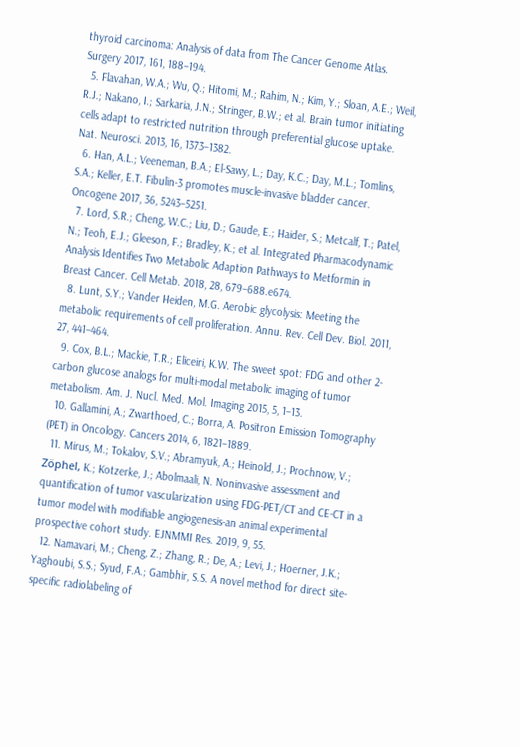thyroid carcinoma: Analysis of data from The Cancer Genome Atlas. Surgery 2017, 161, 188–194.
  5. Flavahan, W.A.; Wu, Q.; Hitomi, M.; Rahim, N.; Kim, Y.; Sloan, A.E.; Weil, R.J.; Nakano, I.; Sarkaria, J.N.; Stringer, B.W.; et al. Brain tumor initiating cells adapt to restricted nutrition through preferential glucose uptake. Nat. Neurosci. 2013, 16, 1373–1382.
  6. Han, A.L.; Veeneman, B.A.; El-Sawy, L.; Day, K.C.; Day, M.L.; Tomlins, S.A.; Keller, E.T. Fibulin-3 promotes muscle-invasive bladder cancer. Oncogene 2017, 36, 5243–5251.
  7. Lord, S.R.; Cheng, W.C.; Liu, D.; Gaude, E.; Haider, S.; Metcalf, T.; Patel, N.; Teoh, E.J.; Gleeson, F.; Bradley, K.; et al. Integrated Pharmacodynamic Analysis Identifies Two Metabolic Adaption Pathways to Metformin in Breast Cancer. Cell Metab. 2018, 28, 679–688.e674.
  8. Lunt, S.Y.; Vander Heiden, M.G. Aerobic glycolysis: Meeting the metabolic requirements of cell proliferation. Annu. Rev. Cell Dev. Biol. 2011, 27, 441–464.
  9. Cox, B.L.; Mackie, T.R.; Eliceiri, K.W. The sweet spot: FDG and other 2-carbon glucose analogs for multi-modal metabolic imaging of tumor metabolism. Am. J. Nucl. Med. Mol. Imaging 2015, 5, 1–13.
  10. Gallamini, A.; Zwarthoed, C.; Borra, A. Positron Emission Tomography (PET) in Oncology. Cancers 2014, 6, 1821–1889.
  11. Mirus, M.; Tokalov, S.V.; Abramyuk, A.; Heinold, J.; Prochnow, V.; Zöphel, K.; Kotzerke, J.; Abolmaali, N. Noninvasive assessment and quantification of tumor vascularization using FDG-PET/CT and CE-CT in a tumor model with modifiable angiogenesis-an animal experimental prospective cohort study. EJNMMI Res. 2019, 9, 55.
  12. Namavari, M.; Cheng, Z.; Zhang, R.; De, A.; Levi, J.; Hoerner, J.K.; Yaghoubi, S.S.; Syud, F.A.; Gambhir, S.S. A novel method for direct site-specific radiolabeling of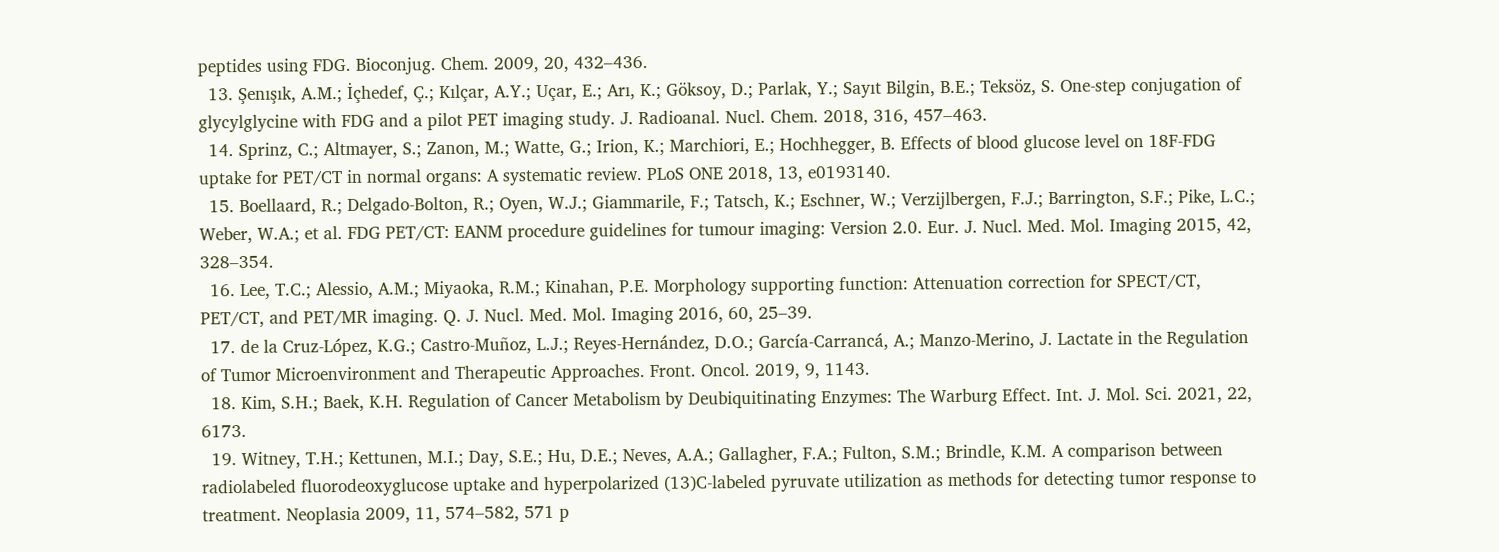peptides using FDG. Bioconjug. Chem. 2009, 20, 432–436.
  13. Şenışık, A.M.; İçhedef, Ç.; Kılçar, A.Y.; Uçar, E.; Arı, K.; Göksoy, D.; Parlak, Y.; Sayıt Bilgin, B.E.; Teksöz, S. One-step conjugation of glycylglycine with FDG and a pilot PET imaging study. J. Radioanal. Nucl. Chem. 2018, 316, 457–463.
  14. Sprinz, C.; Altmayer, S.; Zanon, M.; Watte, G.; Irion, K.; Marchiori, E.; Hochhegger, B. Effects of blood glucose level on 18F-FDG uptake for PET/CT in normal organs: A systematic review. PLoS ONE 2018, 13, e0193140.
  15. Boellaard, R.; Delgado-Bolton, R.; Oyen, W.J.; Giammarile, F.; Tatsch, K.; Eschner, W.; Verzijlbergen, F.J.; Barrington, S.F.; Pike, L.C.; Weber, W.A.; et al. FDG PET/CT: EANM procedure guidelines for tumour imaging: Version 2.0. Eur. J. Nucl. Med. Mol. Imaging 2015, 42, 328–354.
  16. Lee, T.C.; Alessio, A.M.; Miyaoka, R.M.; Kinahan, P.E. Morphology supporting function: Attenuation correction for SPECT/CT, PET/CT, and PET/MR imaging. Q. J. Nucl. Med. Mol. Imaging 2016, 60, 25–39.
  17. de la Cruz-López, K.G.; Castro-Muñoz, L.J.; Reyes-Hernández, D.O.; García-Carrancá, A.; Manzo-Merino, J. Lactate in the Regulation of Tumor Microenvironment and Therapeutic Approaches. Front. Oncol. 2019, 9, 1143.
  18. Kim, S.H.; Baek, K.H. Regulation of Cancer Metabolism by Deubiquitinating Enzymes: The Warburg Effect. Int. J. Mol. Sci. 2021, 22, 6173.
  19. Witney, T.H.; Kettunen, M.I.; Day, S.E.; Hu, D.E.; Neves, A.A.; Gallagher, F.A.; Fulton, S.M.; Brindle, K.M. A comparison between radiolabeled fluorodeoxyglucose uptake and hyperpolarized (13)C-labeled pyruvate utilization as methods for detecting tumor response to treatment. Neoplasia 2009, 11, 574–582, 571 p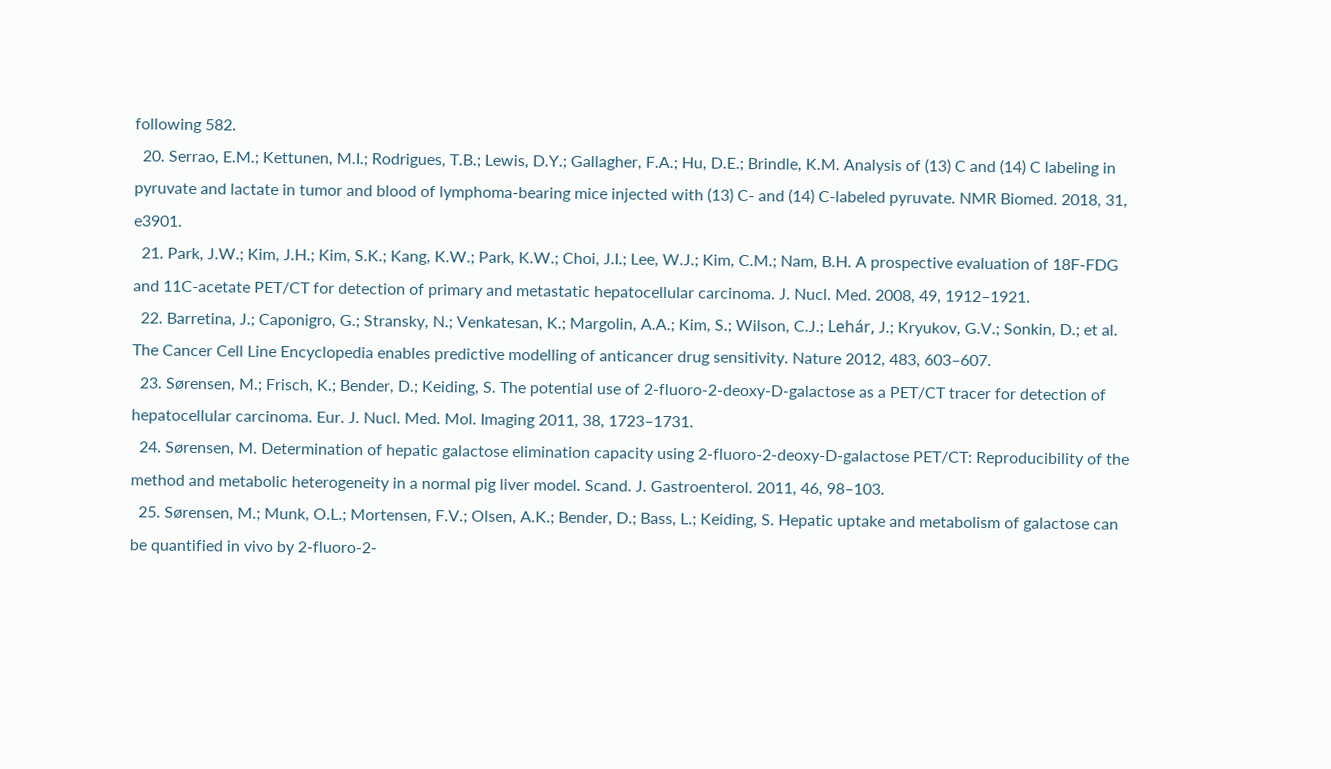following 582.
  20. Serrao, E.M.; Kettunen, M.I.; Rodrigues, T.B.; Lewis, D.Y.; Gallagher, F.A.; Hu, D.E.; Brindle, K.M. Analysis of (13) C and (14) C labeling in pyruvate and lactate in tumor and blood of lymphoma-bearing mice injected with (13) C- and (14) C-labeled pyruvate. NMR Biomed. 2018, 31, e3901.
  21. Park, J.W.; Kim, J.H.; Kim, S.K.; Kang, K.W.; Park, K.W.; Choi, J.I.; Lee, W.J.; Kim, C.M.; Nam, B.H. A prospective evaluation of 18F-FDG and 11C-acetate PET/CT for detection of primary and metastatic hepatocellular carcinoma. J. Nucl. Med. 2008, 49, 1912–1921.
  22. Barretina, J.; Caponigro, G.; Stransky, N.; Venkatesan, K.; Margolin, A.A.; Kim, S.; Wilson, C.J.; Lehár, J.; Kryukov, G.V.; Sonkin, D.; et al. The Cancer Cell Line Encyclopedia enables predictive modelling of anticancer drug sensitivity. Nature 2012, 483, 603–607.
  23. Sørensen, M.; Frisch, K.; Bender, D.; Keiding, S. The potential use of 2-fluoro-2-deoxy-D-galactose as a PET/CT tracer for detection of hepatocellular carcinoma. Eur. J. Nucl. Med. Mol. Imaging 2011, 38, 1723–1731.
  24. Sørensen, M. Determination of hepatic galactose elimination capacity using 2-fluoro-2-deoxy-D-galactose PET/CT: Reproducibility of the method and metabolic heterogeneity in a normal pig liver model. Scand. J. Gastroenterol. 2011, 46, 98–103.
  25. Sørensen, M.; Munk, O.L.; Mortensen, F.V.; Olsen, A.K.; Bender, D.; Bass, L.; Keiding, S. Hepatic uptake and metabolism of galactose can be quantified in vivo by 2-fluoro-2-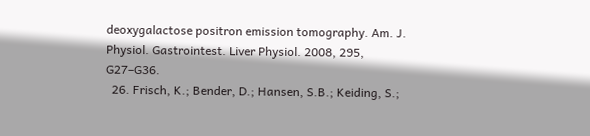deoxygalactose positron emission tomography. Am. J. Physiol. Gastrointest. Liver Physiol. 2008, 295, G27–G36.
  26. Frisch, K.; Bender, D.; Hansen, S.B.; Keiding, S.;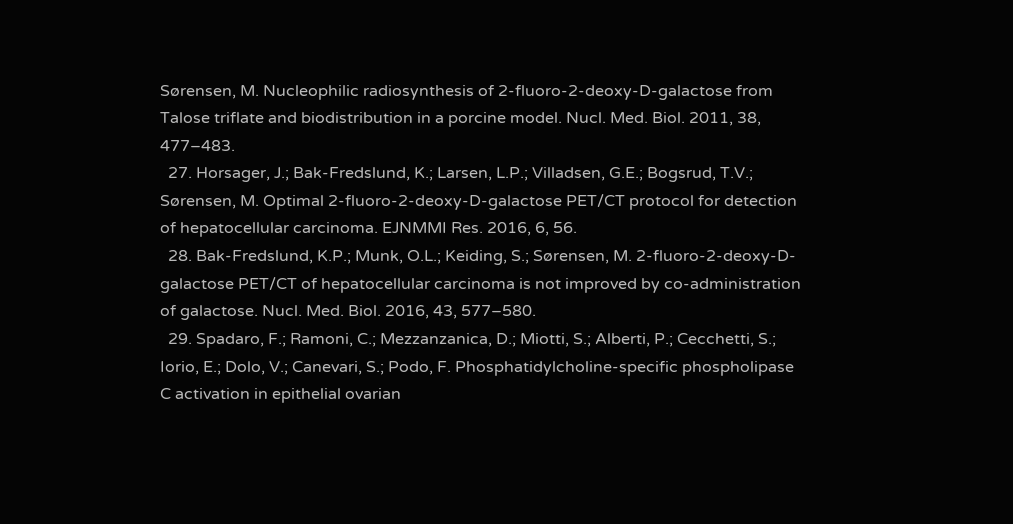Sørensen, M. Nucleophilic radiosynthesis of 2-fluoro-2-deoxy-D-galactose from Talose triflate and biodistribution in a porcine model. Nucl. Med. Biol. 2011, 38, 477–483.
  27. Horsager, J.; Bak-Fredslund, K.; Larsen, L.P.; Villadsen, G.E.; Bogsrud, T.V.; Sørensen, M. Optimal 2-fluoro-2-deoxy-D-galactose PET/CT protocol for detection of hepatocellular carcinoma. EJNMMI Res. 2016, 6, 56.
  28. Bak-Fredslund, K.P.; Munk, O.L.; Keiding, S.; Sørensen, M. 2-fluoro-2-deoxy-D-galactose PET/CT of hepatocellular carcinoma is not improved by co-administration of galactose. Nucl. Med. Biol. 2016, 43, 577–580.
  29. Spadaro, F.; Ramoni, C.; Mezzanzanica, D.; Miotti, S.; Alberti, P.; Cecchetti, S.; Iorio, E.; Dolo, V.; Canevari, S.; Podo, F. Phosphatidylcholine-specific phospholipase C activation in epithelial ovarian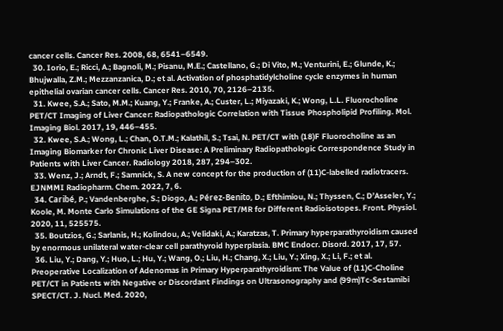cancer cells. Cancer Res. 2008, 68, 6541–6549.
  30. Iorio, E.; Ricci, A.; Bagnoli, M.; Pisanu, M.E.; Castellano, G.; Di Vito, M.; Venturini, E.; Glunde, K.; Bhujwalla, Z.M.; Mezzanzanica, D.; et al. Activation of phosphatidylcholine cycle enzymes in human epithelial ovarian cancer cells. Cancer Res. 2010, 70, 2126–2135.
  31. Kwee, S.A.; Sato, M.M.; Kuang, Y.; Franke, A.; Custer, L.; Miyazaki, K.; Wong, L.L. Fluorocholine PET/CT Imaging of Liver Cancer: Radiopathologic Correlation with Tissue Phospholipid Profiling. Mol. Imaging Biol. 2017, 19, 446–455.
  32. Kwee, S.A.; Wong, L.; Chan, O.T.M.; Kalathil, S.; Tsai, N. PET/CT with (18)F Fluorocholine as an Imaging Biomarker for Chronic Liver Disease: A Preliminary Radiopathologic Correspondence Study in Patients with Liver Cancer. Radiology 2018, 287, 294–302.
  33. Wenz, J.; Arndt, F.; Samnick, S. A new concept for the production of (11)C-labelled radiotracers. EJNMMI Radiopharm. Chem. 2022, 7, 6.
  34. Caribé, P.; Vandenberghe, S.; Diogo, A.; Pérez-Benito, D.; Efthimiou, N.; Thyssen, C.; D’Asseler, Y.; Koole, M. Monte Carlo Simulations of the GE Signa PET/MR for Different Radioisotopes. Front. Physiol. 2020, 11, 525575.
  35. Boutzios, G.; Sarlanis, H.; Kolindou, A.; Velidaki, A.; Karatzas, T. Primary hyperparathyroidism caused by enormous unilateral water-clear cell parathyroid hyperplasia. BMC Endocr. Disord. 2017, 17, 57.
  36. Liu, Y.; Dang, Y.; Huo, L.; Hu, Y.; Wang, O.; Liu, H.; Chang, X.; Liu, Y.; Xing, X.; Li, F.; et al. Preoperative Localization of Adenomas in Primary Hyperparathyroidism: The Value of (11)C-Choline PET/CT in Patients with Negative or Discordant Findings on Ultrasonography and (99m)Tc-Sestamibi SPECT/CT. J. Nucl. Med. 2020,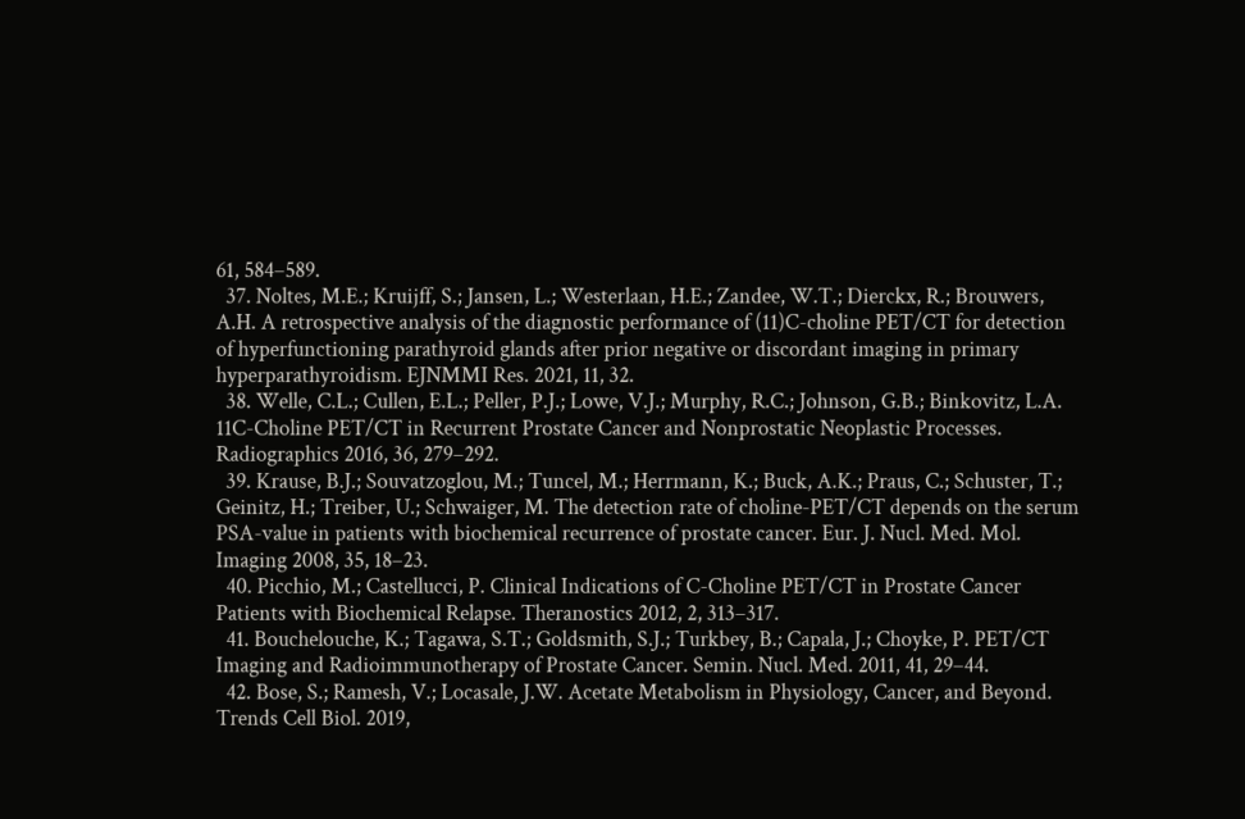61, 584–589.
  37. Noltes, M.E.; Kruijff, S.; Jansen, L.; Westerlaan, H.E.; Zandee, W.T.; Dierckx, R.; Brouwers, A.H. A retrospective analysis of the diagnostic performance of (11)C-choline PET/CT for detection of hyperfunctioning parathyroid glands after prior negative or discordant imaging in primary hyperparathyroidism. EJNMMI Res. 2021, 11, 32.
  38. Welle, C.L.; Cullen, E.L.; Peller, P.J.; Lowe, V.J.; Murphy, R.C.; Johnson, G.B.; Binkovitz, L.A. 11C-Choline PET/CT in Recurrent Prostate Cancer and Nonprostatic Neoplastic Processes. Radiographics 2016, 36, 279–292.
  39. Krause, B.J.; Souvatzoglou, M.; Tuncel, M.; Herrmann, K.; Buck, A.K.; Praus, C.; Schuster, T.; Geinitz, H.; Treiber, U.; Schwaiger, M. The detection rate of choline-PET/CT depends on the serum PSA-value in patients with biochemical recurrence of prostate cancer. Eur. J. Nucl. Med. Mol. Imaging 2008, 35, 18–23.
  40. Picchio, M.; Castellucci, P. Clinical Indications of C-Choline PET/CT in Prostate Cancer Patients with Biochemical Relapse. Theranostics 2012, 2, 313–317.
  41. Bouchelouche, K.; Tagawa, S.T.; Goldsmith, S.J.; Turkbey, B.; Capala, J.; Choyke, P. PET/CT Imaging and Radioimmunotherapy of Prostate Cancer. Semin. Nucl. Med. 2011, 41, 29–44.
  42. Bose, S.; Ramesh, V.; Locasale, J.W. Acetate Metabolism in Physiology, Cancer, and Beyond. Trends Cell Biol. 2019,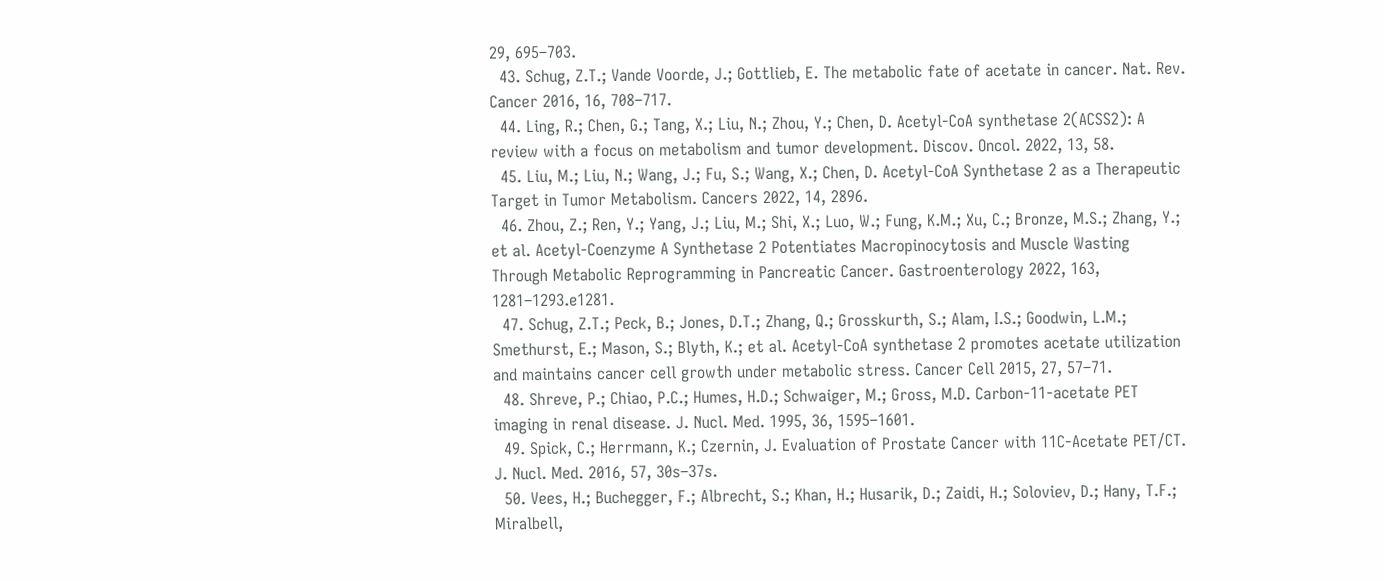29, 695–703.
  43. Schug, Z.T.; Vande Voorde, J.; Gottlieb, E. The metabolic fate of acetate in cancer. Nat. Rev. Cancer 2016, 16, 708–717.
  44. Ling, R.; Chen, G.; Tang, X.; Liu, N.; Zhou, Y.; Chen, D. Acetyl-CoA synthetase 2(ACSS2): A review with a focus on metabolism and tumor development. Discov. Oncol. 2022, 13, 58.
  45. Liu, M.; Liu, N.; Wang, J.; Fu, S.; Wang, X.; Chen, D. Acetyl-CoA Synthetase 2 as a Therapeutic Target in Tumor Metabolism. Cancers 2022, 14, 2896.
  46. Zhou, Z.; Ren, Y.; Yang, J.; Liu, M.; Shi, X.; Luo, W.; Fung, K.M.; Xu, C.; Bronze, M.S.; Zhang, Y.; et al. Acetyl-Coenzyme A Synthetase 2 Potentiates Macropinocytosis and Muscle Wasting Through Metabolic Reprogramming in Pancreatic Cancer. Gastroenterology 2022, 163, 1281–1293.e1281.
  47. Schug, Z.T.; Peck, B.; Jones, D.T.; Zhang, Q.; Grosskurth, S.; Alam, I.S.; Goodwin, L.M.; Smethurst, E.; Mason, S.; Blyth, K.; et al. Acetyl-CoA synthetase 2 promotes acetate utilization and maintains cancer cell growth under metabolic stress. Cancer Cell 2015, 27, 57–71.
  48. Shreve, P.; Chiao, P.C.; Humes, H.D.; Schwaiger, M.; Gross, M.D. Carbon-11-acetate PET imaging in renal disease. J. Nucl. Med. 1995, 36, 1595–1601.
  49. Spick, C.; Herrmann, K.; Czernin, J. Evaluation of Prostate Cancer with 11C-Acetate PET/CT. J. Nucl. Med. 2016, 57, 30s–37s.
  50. Vees, H.; Buchegger, F.; Albrecht, S.; Khan, H.; Husarik, D.; Zaidi, H.; Soloviev, D.; Hany, T.F.; Miralbell,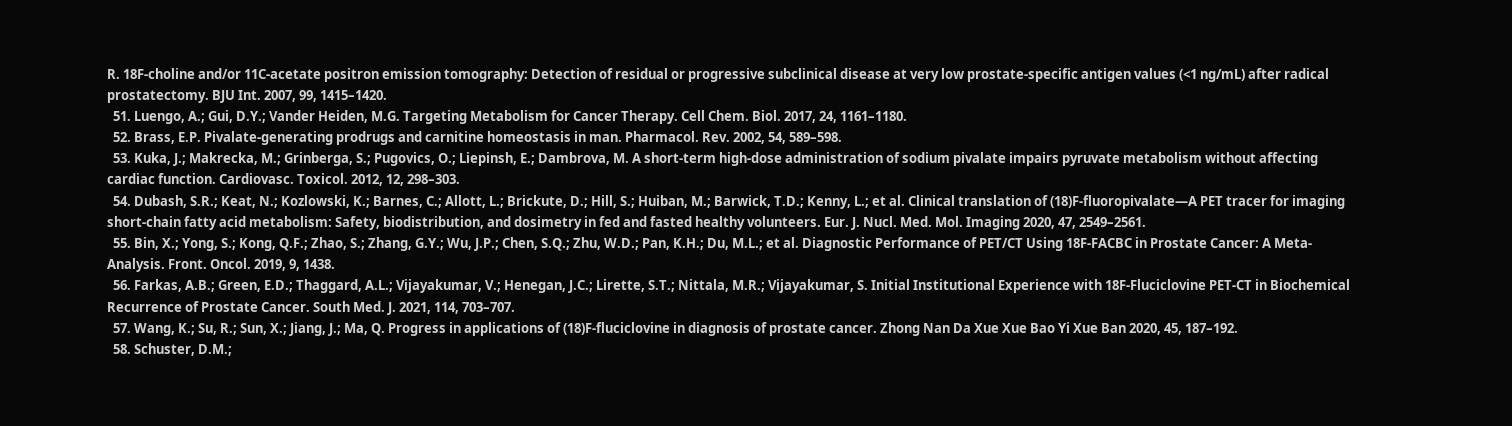R. 18F-choline and/or 11C-acetate positron emission tomography: Detection of residual or progressive subclinical disease at very low prostate-specific antigen values (<1 ng/mL) after radical prostatectomy. BJU Int. 2007, 99, 1415–1420.
  51. Luengo, A.; Gui, D.Y.; Vander Heiden, M.G. Targeting Metabolism for Cancer Therapy. Cell Chem. Biol. 2017, 24, 1161–1180.
  52. Brass, E.P. Pivalate-generating prodrugs and carnitine homeostasis in man. Pharmacol. Rev. 2002, 54, 589–598.
  53. Kuka, J.; Makrecka, M.; Grinberga, S.; Pugovics, O.; Liepinsh, E.; Dambrova, M. A short-term high-dose administration of sodium pivalate impairs pyruvate metabolism without affecting cardiac function. Cardiovasc. Toxicol. 2012, 12, 298–303.
  54. Dubash, S.R.; Keat, N.; Kozlowski, K.; Barnes, C.; Allott, L.; Brickute, D.; Hill, S.; Huiban, M.; Barwick, T.D.; Kenny, L.; et al. Clinical translation of (18)F-fluoropivalate—A PET tracer for imaging short-chain fatty acid metabolism: Safety, biodistribution, and dosimetry in fed and fasted healthy volunteers. Eur. J. Nucl. Med. Mol. Imaging 2020, 47, 2549–2561.
  55. Bin, X.; Yong, S.; Kong, Q.F.; Zhao, S.; Zhang, G.Y.; Wu, J.P.; Chen, S.Q.; Zhu, W.D.; Pan, K.H.; Du, M.L.; et al. Diagnostic Performance of PET/CT Using 18F-FACBC in Prostate Cancer: A Meta-Analysis. Front. Oncol. 2019, 9, 1438.
  56. Farkas, A.B.; Green, E.D.; Thaggard, A.L.; Vijayakumar, V.; Henegan, J.C.; Lirette, S.T.; Nittala, M.R.; Vijayakumar, S. Initial Institutional Experience with 18F-Fluciclovine PET-CT in Biochemical Recurrence of Prostate Cancer. South Med. J. 2021, 114, 703–707.
  57. Wang, K.; Su, R.; Sun, X.; Jiang, J.; Ma, Q. Progress in applications of (18)F-fluciclovine in diagnosis of prostate cancer. Zhong Nan Da Xue Xue Bao Yi Xue Ban 2020, 45, 187–192.
  58. Schuster, D.M.;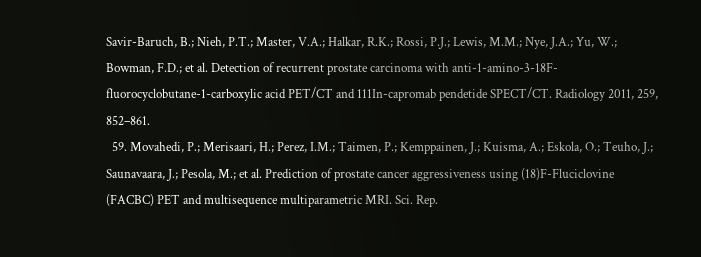Savir-Baruch, B.; Nieh, P.T.; Master, V.A.; Halkar, R.K.; Rossi, P.J.; Lewis, M.M.; Nye, J.A.; Yu, W.; Bowman, F.D.; et al. Detection of recurrent prostate carcinoma with anti-1-amino-3-18F-fluorocyclobutane-1-carboxylic acid PET/CT and 111In-capromab pendetide SPECT/CT. Radiology 2011, 259, 852–861.
  59. Movahedi, P.; Merisaari, H.; Perez, I.M.; Taimen, P.; Kemppainen, J.; Kuisma, A.; Eskola, O.; Teuho, J.; Saunavaara, J.; Pesola, M.; et al. Prediction of prostate cancer aggressiveness using (18)F-Fluciclovine (FACBC) PET and multisequence multiparametric MRI. Sci. Rep.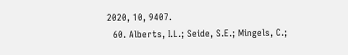2020, 10, 9407.
  60. Alberts, I.L.; Seide, S.E.; Mingels, C.;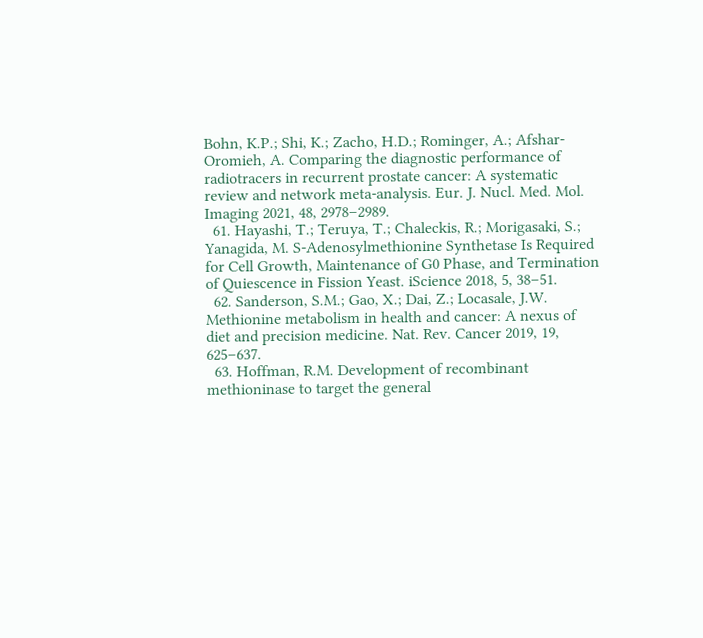Bohn, K.P.; Shi, K.; Zacho, H.D.; Rominger, A.; Afshar-Oromieh, A. Comparing the diagnostic performance of radiotracers in recurrent prostate cancer: A systematic review and network meta-analysis. Eur. J. Nucl. Med. Mol. Imaging 2021, 48, 2978–2989.
  61. Hayashi, T.; Teruya, T.; Chaleckis, R.; Morigasaki, S.; Yanagida, M. S-Adenosylmethionine Synthetase Is Required for Cell Growth, Maintenance of G0 Phase, and Termination of Quiescence in Fission Yeast. iScience 2018, 5, 38–51.
  62. Sanderson, S.M.; Gao, X.; Dai, Z.; Locasale, J.W. Methionine metabolism in health and cancer: A nexus of diet and precision medicine. Nat. Rev. Cancer 2019, 19, 625–637.
  63. Hoffman, R.M. Development of recombinant methioninase to target the general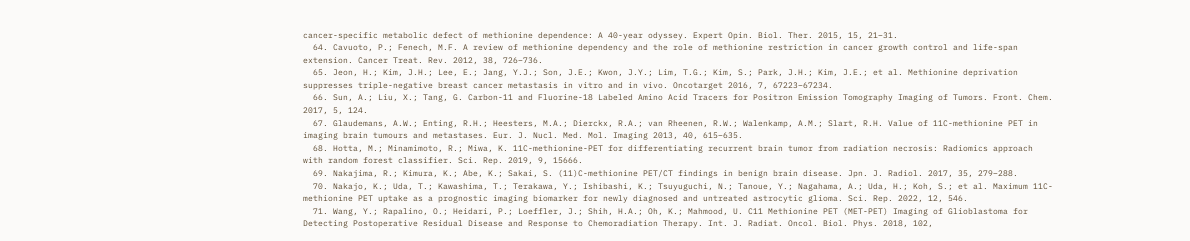cancer-specific metabolic defect of methionine dependence: A 40-year odyssey. Expert Opin. Biol. Ther. 2015, 15, 21–31.
  64. Cavuoto, P.; Fenech, M.F. A review of methionine dependency and the role of methionine restriction in cancer growth control and life-span extension. Cancer Treat. Rev. 2012, 38, 726–736.
  65. Jeon, H.; Kim, J.H.; Lee, E.; Jang, Y.J.; Son, J.E.; Kwon, J.Y.; Lim, T.G.; Kim, S.; Park, J.H.; Kim, J.E.; et al. Methionine deprivation suppresses triple-negative breast cancer metastasis in vitro and in vivo. Oncotarget 2016, 7, 67223–67234.
  66. Sun, A.; Liu, X.; Tang, G. Carbon-11 and Fluorine-18 Labeled Amino Acid Tracers for Positron Emission Tomography Imaging of Tumors. Front. Chem. 2017, 5, 124.
  67. Glaudemans, A.W.; Enting, R.H.; Heesters, M.A.; Dierckx, R.A.; van Rheenen, R.W.; Walenkamp, A.M.; Slart, R.H. Value of 11C-methionine PET in imaging brain tumours and metastases. Eur. J. Nucl. Med. Mol. Imaging 2013, 40, 615–635.
  68. Hotta, M.; Minamimoto, R.; Miwa, K. 11C-methionine-PET for differentiating recurrent brain tumor from radiation necrosis: Radiomics approach with random forest classifier. Sci. Rep. 2019, 9, 15666.
  69. Nakajima, R.; Kimura, K.; Abe, K.; Sakai, S. (11)C-methionine PET/CT findings in benign brain disease. Jpn. J. Radiol. 2017, 35, 279–288.
  70. Nakajo, K.; Uda, T.; Kawashima, T.; Terakawa, Y.; Ishibashi, K.; Tsuyuguchi, N.; Tanoue, Y.; Nagahama, A.; Uda, H.; Koh, S.; et al. Maximum 11C-methionine PET uptake as a prognostic imaging biomarker for newly diagnosed and untreated astrocytic glioma. Sci. Rep. 2022, 12, 546.
  71. Wang, Y.; Rapalino, O.; Heidari, P.; Loeffler, J.; Shih, H.A.; Oh, K.; Mahmood, U. C11 Methionine PET (MET-PET) Imaging of Glioblastoma for Detecting Postoperative Residual Disease and Response to Chemoradiation Therapy. Int. J. Radiat. Oncol. Biol. Phys. 2018, 102,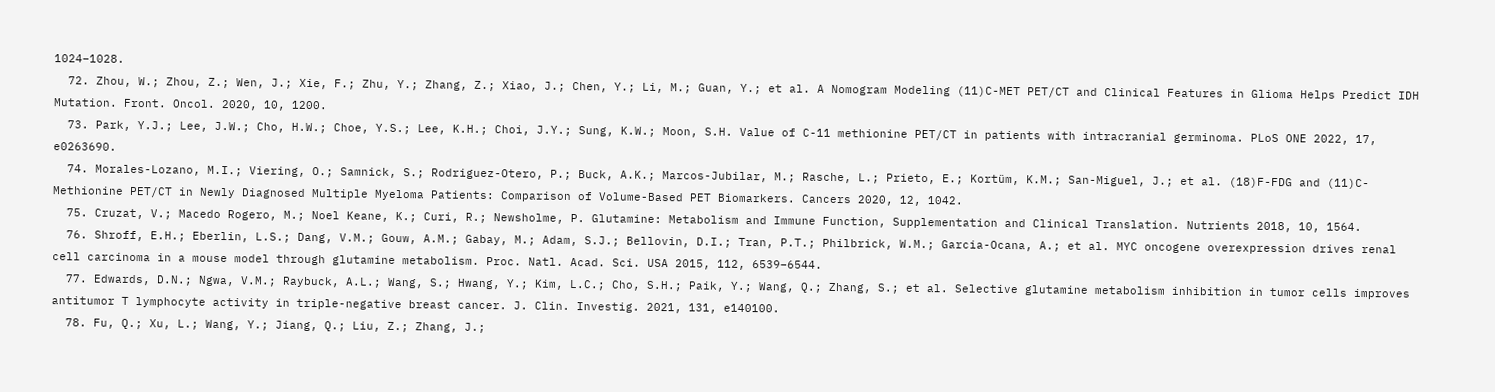1024–1028.
  72. Zhou, W.; Zhou, Z.; Wen, J.; Xie, F.; Zhu, Y.; Zhang, Z.; Xiao, J.; Chen, Y.; Li, M.; Guan, Y.; et al. A Nomogram Modeling (11)C-MET PET/CT and Clinical Features in Glioma Helps Predict IDH Mutation. Front. Oncol. 2020, 10, 1200.
  73. Park, Y.J.; Lee, J.W.; Cho, H.W.; Choe, Y.S.; Lee, K.H.; Choi, J.Y.; Sung, K.W.; Moon, S.H. Value of C-11 methionine PET/CT in patients with intracranial germinoma. PLoS ONE 2022, 17, e0263690.
  74. Morales-Lozano, M.I.; Viering, O.; Samnick, S.; Rodriguez-Otero, P.; Buck, A.K.; Marcos-Jubilar, M.; Rasche, L.; Prieto, E.; Kortüm, K.M.; San-Miguel, J.; et al. (18)F-FDG and (11)C-Methionine PET/CT in Newly Diagnosed Multiple Myeloma Patients: Comparison of Volume-Based PET Biomarkers. Cancers 2020, 12, 1042.
  75. Cruzat, V.; Macedo Rogero, M.; Noel Keane, K.; Curi, R.; Newsholme, P. Glutamine: Metabolism and Immune Function, Supplementation and Clinical Translation. Nutrients 2018, 10, 1564.
  76. Shroff, E.H.; Eberlin, L.S.; Dang, V.M.; Gouw, A.M.; Gabay, M.; Adam, S.J.; Bellovin, D.I.; Tran, P.T.; Philbrick, W.M.; Garcia-Ocana, A.; et al. MYC oncogene overexpression drives renal cell carcinoma in a mouse model through glutamine metabolism. Proc. Natl. Acad. Sci. USA 2015, 112, 6539–6544.
  77. Edwards, D.N.; Ngwa, V.M.; Raybuck, A.L.; Wang, S.; Hwang, Y.; Kim, L.C.; Cho, S.H.; Paik, Y.; Wang, Q.; Zhang, S.; et al. Selective glutamine metabolism inhibition in tumor cells improves antitumor T lymphocyte activity in triple-negative breast cancer. J. Clin. Investig. 2021, 131, e140100.
  78. Fu, Q.; Xu, L.; Wang, Y.; Jiang, Q.; Liu, Z.; Zhang, J.;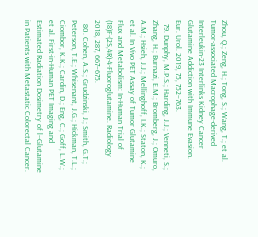Zhou, Q.; Zeng, H.; Tong, S.; Wang, T.; et al. Tumor-associated Macrophage-derived Interleukin-23 Interlinks Kidney Cancer Glutamine Addiction with Immune Evasion. Eur. Urol. 2019, 75, 752–763.
  79. Dunphy, M.P.S.; Harding, J.J.; Venneti, S.; Zhang, H.; Burnazi, E.M.; Bromberg, J.; Omuro, A.M.; Hsieh, J.J.; Mellinghoff, I.K.; Staton, K.; et al. In Vivo PET Assay of Tumor Glutamine Flux and Metabolism: In-Human Trial of (18)F-(2S,4R)-4-Fluoroglutamine. Radiology 2018, 287, 667–675.
  80. Cohen, A.S.; Grudzinski, J.; Smith, G.T.; Peterson, T.E.; Whisenant, J.G.; Hickman, T.L.; Ciombor, K.K.; Cardin, D.; Eng, C.; Goff, L.W.; et al. First-in-Human PET Imaging and Estimated Radiation Dosimetry of l--Glutamine in Patients with Metastatic Colorectal Cancer.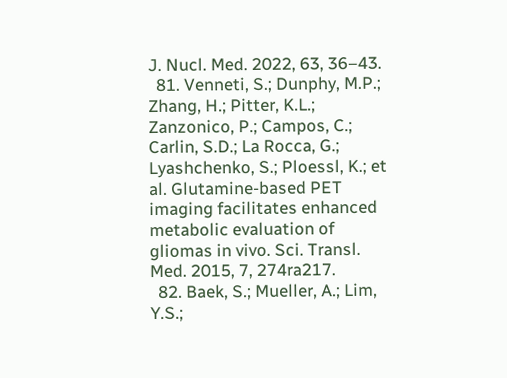J. Nucl. Med. 2022, 63, 36–43.
  81. Venneti, S.; Dunphy, M.P.; Zhang, H.; Pitter, K.L.; Zanzonico, P.; Campos, C.; Carlin, S.D.; La Rocca, G.; Lyashchenko, S.; Ploessl, K.; et al. Glutamine-based PET imaging facilitates enhanced metabolic evaluation of gliomas in vivo. Sci. Transl. Med. 2015, 7, 274ra217.
  82. Baek, S.; Mueller, A.; Lim, Y.S.;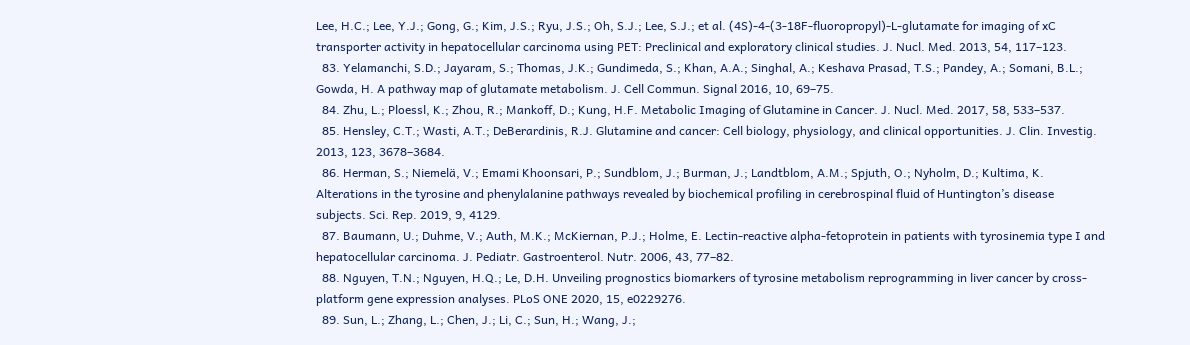Lee, H.C.; Lee, Y.J.; Gong, G.; Kim, J.S.; Ryu, J.S.; Oh, S.J.; Lee, S.J.; et al. (4S)-4-(3-18F-fluoropropyl)-L-glutamate for imaging of xC transporter activity in hepatocellular carcinoma using PET: Preclinical and exploratory clinical studies. J. Nucl. Med. 2013, 54, 117–123.
  83. Yelamanchi, S.D.; Jayaram, S.; Thomas, J.K.; Gundimeda, S.; Khan, A.A.; Singhal, A.; Keshava Prasad, T.S.; Pandey, A.; Somani, B.L.; Gowda, H. A pathway map of glutamate metabolism. J. Cell Commun. Signal 2016, 10, 69–75.
  84. Zhu, L.; Ploessl, K.; Zhou, R.; Mankoff, D.; Kung, H.F. Metabolic Imaging of Glutamine in Cancer. J. Nucl. Med. 2017, 58, 533–537.
  85. Hensley, C.T.; Wasti, A.T.; DeBerardinis, R.J. Glutamine and cancer: Cell biology, physiology, and clinical opportunities. J. Clin. Investig. 2013, 123, 3678–3684.
  86. Herman, S.; Niemelä, V.; Emami Khoonsari, P.; Sundblom, J.; Burman, J.; Landtblom, A.M.; Spjuth, O.; Nyholm, D.; Kultima, K. Alterations in the tyrosine and phenylalanine pathways revealed by biochemical profiling in cerebrospinal fluid of Huntington’s disease subjects. Sci. Rep. 2019, 9, 4129.
  87. Baumann, U.; Duhme, V.; Auth, M.K.; McKiernan, P.J.; Holme, E. Lectin-reactive alpha-fetoprotein in patients with tyrosinemia type I and hepatocellular carcinoma. J. Pediatr. Gastroenterol. Nutr. 2006, 43, 77–82.
  88. Nguyen, T.N.; Nguyen, H.Q.; Le, D.H. Unveiling prognostics biomarkers of tyrosine metabolism reprogramming in liver cancer by cross-platform gene expression analyses. PLoS ONE 2020, 15, e0229276.
  89. Sun, L.; Zhang, L.; Chen, J.; Li, C.; Sun, H.; Wang, J.;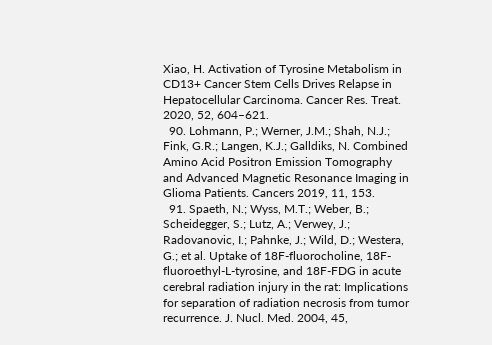Xiao, H. Activation of Tyrosine Metabolism in CD13+ Cancer Stem Cells Drives Relapse in Hepatocellular Carcinoma. Cancer Res. Treat. 2020, 52, 604–621.
  90. Lohmann, P.; Werner, J.M.; Shah, N.J.; Fink, G.R.; Langen, K.J.; Galldiks, N. Combined Amino Acid Positron Emission Tomography and Advanced Magnetic Resonance Imaging in Glioma Patients. Cancers 2019, 11, 153.
  91. Spaeth, N.; Wyss, M.T.; Weber, B.; Scheidegger, S.; Lutz, A.; Verwey, J.; Radovanovic, I.; Pahnke, J.; Wild, D.; Westera, G.; et al. Uptake of 18F-fluorocholine, 18F-fluoroethyl-L-tyrosine, and 18F-FDG in acute cerebral radiation injury in the rat: Implications for separation of radiation necrosis from tumor recurrence. J. Nucl. Med. 2004, 45,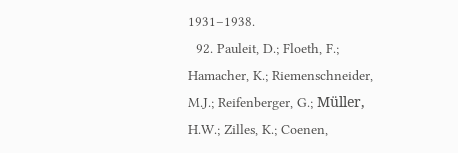1931–1938.
  92. Pauleit, D.; Floeth, F.; Hamacher, K.; Riemenschneider, M.J.; Reifenberger, G.; Müller, H.W.; Zilles, K.; Coenen,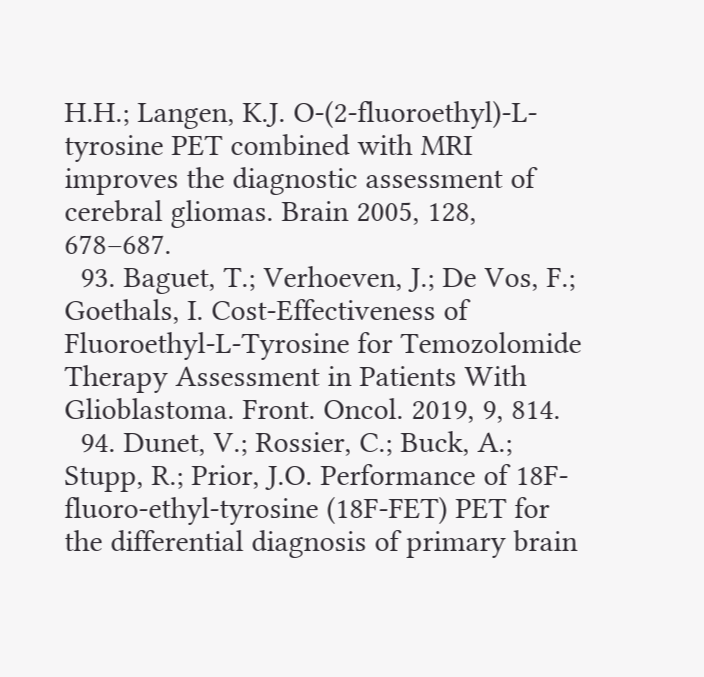H.H.; Langen, K.J. O-(2-fluoroethyl)-L-tyrosine PET combined with MRI improves the diagnostic assessment of cerebral gliomas. Brain 2005, 128, 678–687.
  93. Baguet, T.; Verhoeven, J.; De Vos, F.; Goethals, I. Cost-Effectiveness of Fluoroethyl-L-Tyrosine for Temozolomide Therapy Assessment in Patients With Glioblastoma. Front. Oncol. 2019, 9, 814.
  94. Dunet, V.; Rossier, C.; Buck, A.; Stupp, R.; Prior, J.O. Performance of 18F-fluoro-ethyl-tyrosine (18F-FET) PET for the differential diagnosis of primary brain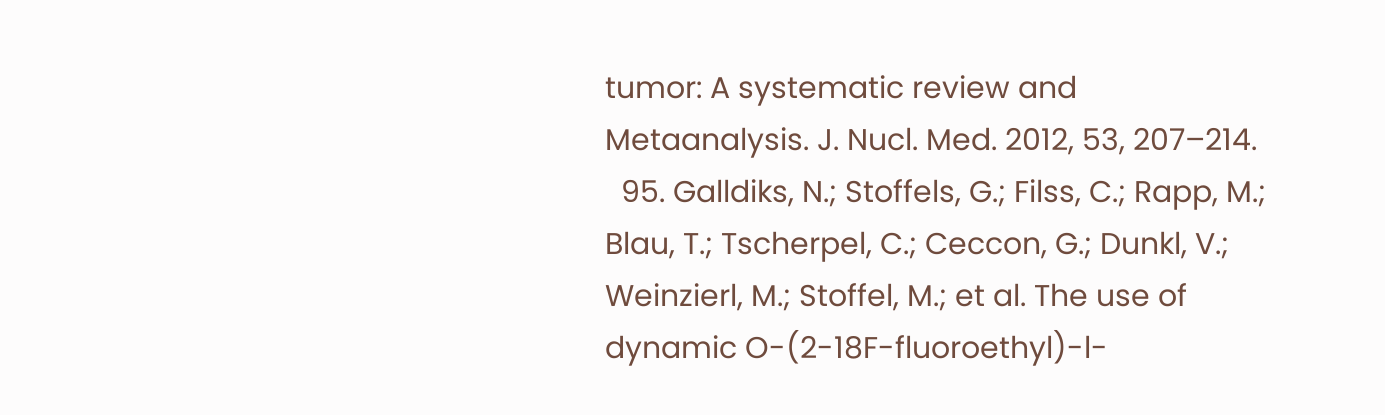tumor: A systematic review and Metaanalysis. J. Nucl. Med. 2012, 53, 207–214.
  95. Galldiks, N.; Stoffels, G.; Filss, C.; Rapp, M.; Blau, T.; Tscherpel, C.; Ceccon, G.; Dunkl, V.; Weinzierl, M.; Stoffel, M.; et al. The use of dynamic O-(2-18F-fluoroethyl)-l-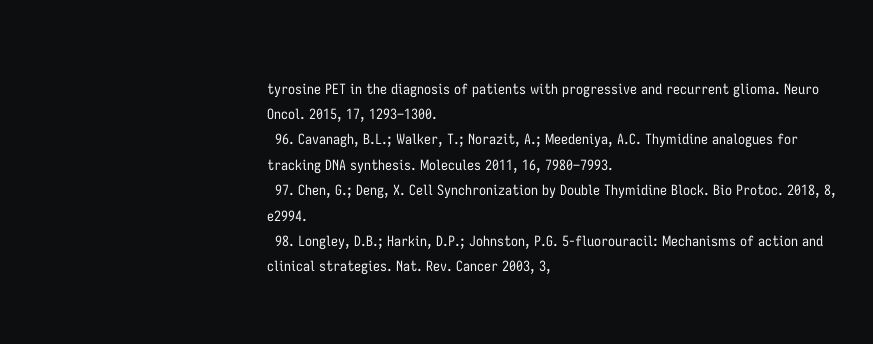tyrosine PET in the diagnosis of patients with progressive and recurrent glioma. Neuro Oncol. 2015, 17, 1293–1300.
  96. Cavanagh, B.L.; Walker, T.; Norazit, A.; Meedeniya, A.C. Thymidine analogues for tracking DNA synthesis. Molecules 2011, 16, 7980–7993.
  97. Chen, G.; Deng, X. Cell Synchronization by Double Thymidine Block. Bio Protoc. 2018, 8, e2994.
  98. Longley, D.B.; Harkin, D.P.; Johnston, P.G. 5-fluorouracil: Mechanisms of action and clinical strategies. Nat. Rev. Cancer 2003, 3,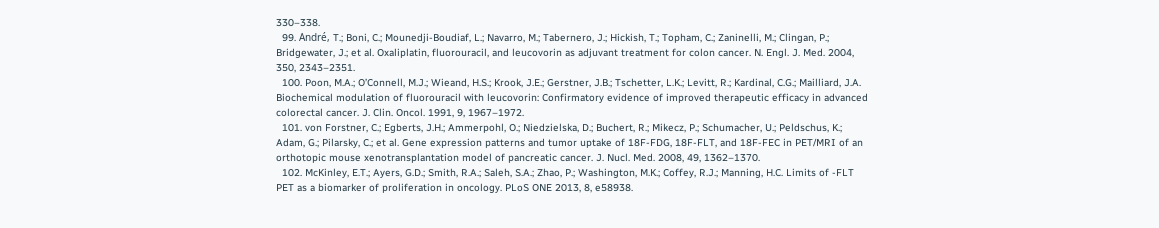330–338.
  99. André, T.; Boni, C.; Mounedji-Boudiaf, L.; Navarro, M.; Tabernero, J.; Hickish, T.; Topham, C.; Zaninelli, M.; Clingan, P.; Bridgewater, J.; et al. Oxaliplatin, fluorouracil, and leucovorin as adjuvant treatment for colon cancer. N. Engl. J. Med. 2004, 350, 2343–2351.
  100. Poon, M.A.; O’Connell, M.J.; Wieand, H.S.; Krook, J.E.; Gerstner, J.B.; Tschetter, L.K.; Levitt, R.; Kardinal, C.G.; Mailliard, J.A. Biochemical modulation of fluorouracil with leucovorin: Confirmatory evidence of improved therapeutic efficacy in advanced colorectal cancer. J. Clin. Oncol. 1991, 9, 1967–1972.
  101. von Forstner, C.; Egberts, J.H.; Ammerpohl, O.; Niedzielska, D.; Buchert, R.; Mikecz, P.; Schumacher, U.; Peldschus, K.; Adam, G.; Pilarsky, C.; et al. Gene expression patterns and tumor uptake of 18F-FDG, 18F-FLT, and 18F-FEC in PET/MRI of an orthotopic mouse xenotransplantation model of pancreatic cancer. J. Nucl. Med. 2008, 49, 1362–1370.
  102. McKinley, E.T.; Ayers, G.D.; Smith, R.A.; Saleh, S.A.; Zhao, P.; Washington, M.K.; Coffey, R.J.; Manning, H.C. Limits of -FLT PET as a biomarker of proliferation in oncology. PLoS ONE 2013, 8, e58938.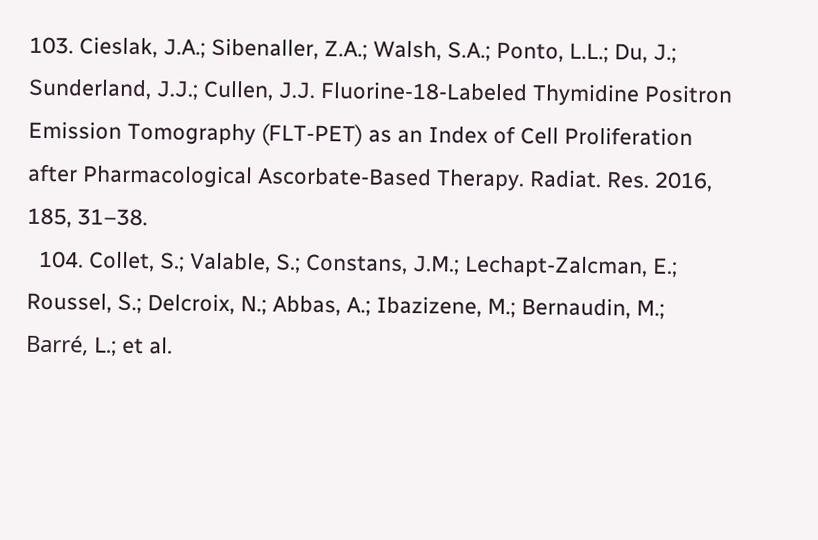103. Cieslak, J.A.; Sibenaller, Z.A.; Walsh, S.A.; Ponto, L.L.; Du, J.; Sunderland, J.J.; Cullen, J.J. Fluorine-18-Labeled Thymidine Positron Emission Tomography (FLT-PET) as an Index of Cell Proliferation after Pharmacological Ascorbate-Based Therapy. Radiat. Res. 2016, 185, 31–38.
  104. Collet, S.; Valable, S.; Constans, J.M.; Lechapt-Zalcman, E.; Roussel, S.; Delcroix, N.; Abbas, A.; Ibazizene, M.; Bernaudin, M.; Barré, L.; et al.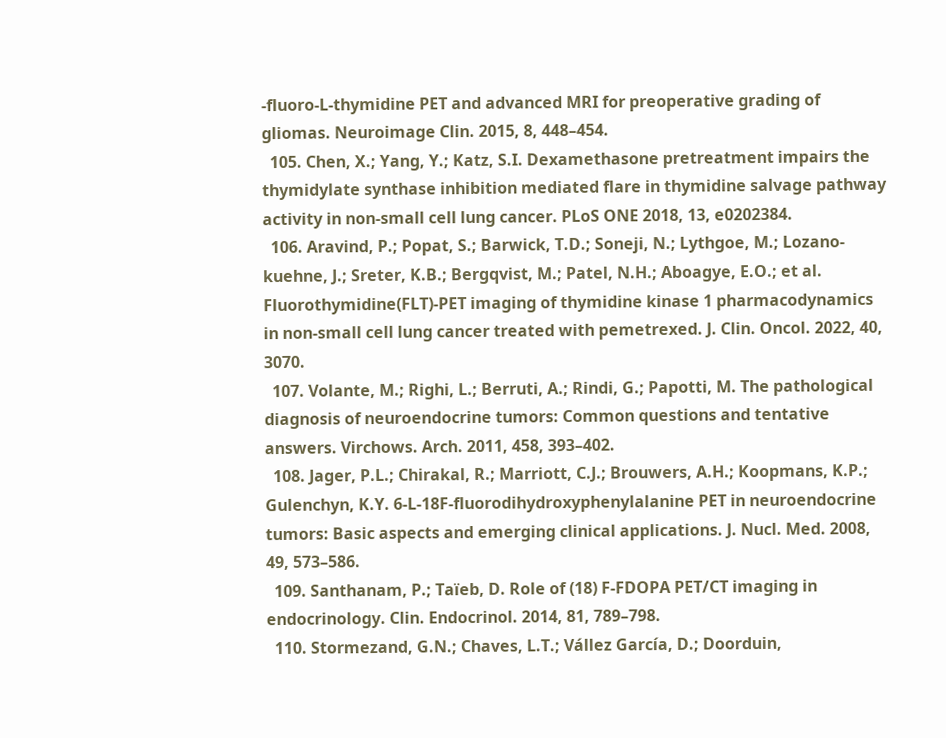-fluoro-L-thymidine PET and advanced MRI for preoperative grading of gliomas. Neuroimage Clin. 2015, 8, 448–454.
  105. Chen, X.; Yang, Y.; Katz, S.I. Dexamethasone pretreatment impairs the thymidylate synthase inhibition mediated flare in thymidine salvage pathway activity in non-small cell lung cancer. PLoS ONE 2018, 13, e0202384.
  106. Aravind, P.; Popat, S.; Barwick, T.D.; Soneji, N.; Lythgoe, M.; Lozano-kuehne, J.; Sreter, K.B.; Bergqvist, M.; Patel, N.H.; Aboagye, E.O.; et al. Fluorothymidine(FLT)-PET imaging of thymidine kinase 1 pharmacodynamics in non-small cell lung cancer treated with pemetrexed. J. Clin. Oncol. 2022, 40, 3070.
  107. Volante, M.; Righi, L.; Berruti, A.; Rindi, G.; Papotti, M. The pathological diagnosis of neuroendocrine tumors: Common questions and tentative answers. Virchows. Arch. 2011, 458, 393–402.
  108. Jager, P.L.; Chirakal, R.; Marriott, C.J.; Brouwers, A.H.; Koopmans, K.P.; Gulenchyn, K.Y. 6-L-18F-fluorodihydroxyphenylalanine PET in neuroendocrine tumors: Basic aspects and emerging clinical applications. J. Nucl. Med. 2008, 49, 573–586.
  109. Santhanam, P.; Taïeb, D. Role of (18) F-FDOPA PET/CT imaging in endocrinology. Clin. Endocrinol. 2014, 81, 789–798.
  110. Stormezand, G.N.; Chaves, L.T.; Vállez García, D.; Doorduin,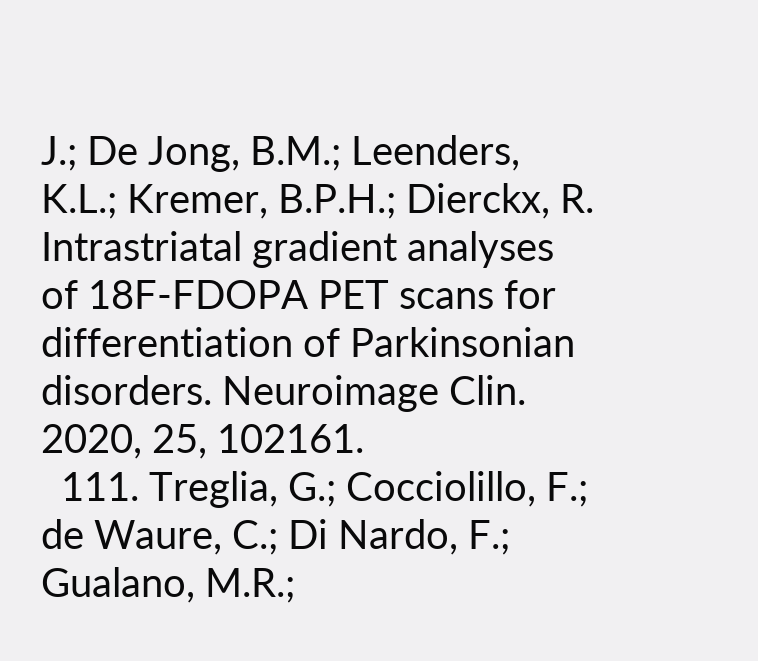J.; De Jong, B.M.; Leenders, K.L.; Kremer, B.P.H.; Dierckx, R. Intrastriatal gradient analyses of 18F-FDOPA PET scans for differentiation of Parkinsonian disorders. Neuroimage Clin. 2020, 25, 102161.
  111. Treglia, G.; Cocciolillo, F.; de Waure, C.; Di Nardo, F.; Gualano, M.R.;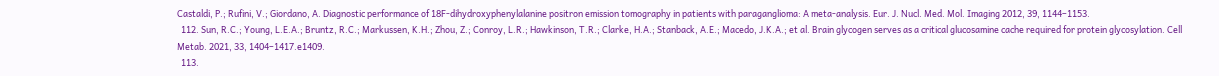Castaldi, P.; Rufini, V.; Giordano, A. Diagnostic performance of 18F-dihydroxyphenylalanine positron emission tomography in patients with paraganglioma: A meta-analysis. Eur. J. Nucl. Med. Mol. Imaging 2012, 39, 1144–1153.
  112. Sun, R.C.; Young, L.E.A.; Bruntz, R.C.; Markussen, K.H.; Zhou, Z.; Conroy, L.R.; Hawkinson, T.R.; Clarke, H.A.; Stanback, A.E.; Macedo, J.K.A.; et al. Brain glycogen serves as a critical glucosamine cache required for protein glycosylation. Cell Metab. 2021, 33, 1404–1417.e1409.
  113.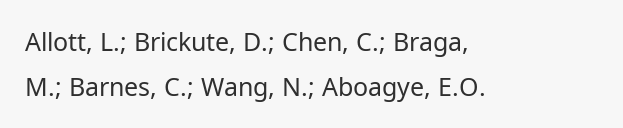Allott, L.; Brickute, D.; Chen, C.; Braga, M.; Barnes, C.; Wang, N.; Aboagye, E.O.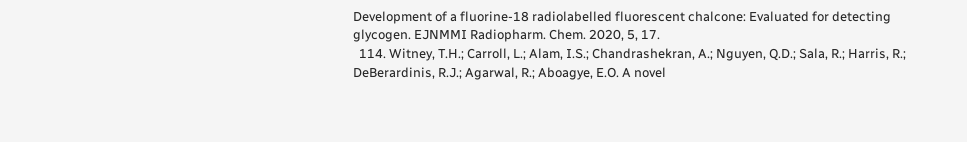Development of a fluorine-18 radiolabelled fluorescent chalcone: Evaluated for detecting glycogen. EJNMMI Radiopharm. Chem. 2020, 5, 17.
  114. Witney, T.H.; Carroll, L.; Alam, I.S.; Chandrashekran, A.; Nguyen, Q.D.; Sala, R.; Harris, R.; DeBerardinis, R.J.; Agarwal, R.; Aboagye, E.O. A novel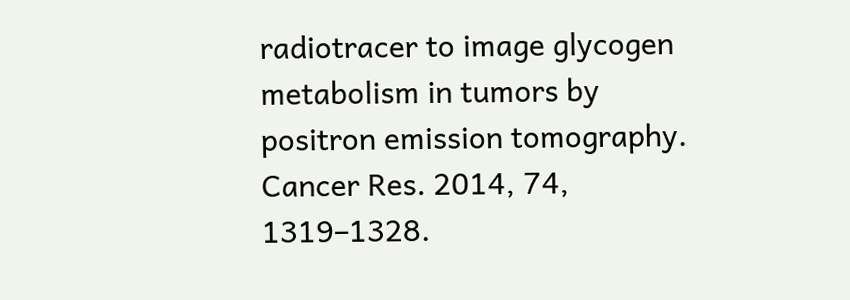radiotracer to image glycogen metabolism in tumors by positron emission tomography. Cancer Res. 2014, 74, 1319–1328.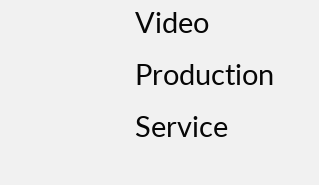Video Production Service